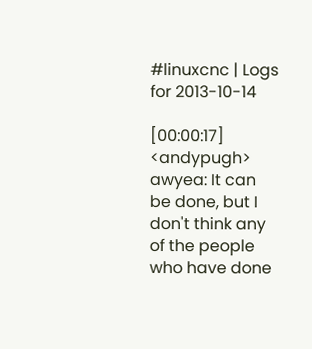#linuxcnc | Logs for 2013-10-14

[00:00:17] <andypugh> awyea: It can be done, but I don't think any of the people who have done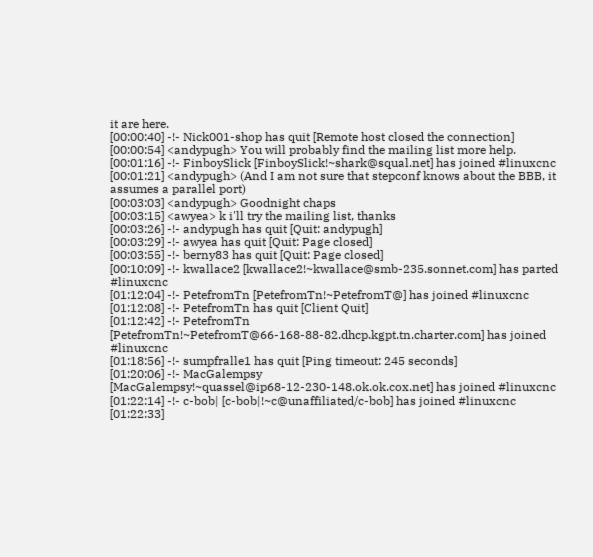it are here.
[00:00:40] -!- Nick001-shop has quit [Remote host closed the connection]
[00:00:54] <andypugh> You will probably find the mailing list more help.
[00:01:16] -!- FinboySlick [FinboySlick!~shark@squal.net] has joined #linuxcnc
[00:01:21] <andypugh> (And I am not sure that stepconf knows about the BBB, it assumes a parallel port)
[00:03:03] <andypugh> Goodnight chaps
[00:03:15] <awyea> k i'll try the mailing list, thanks
[00:03:26] -!- andypugh has quit [Quit: andypugh]
[00:03:29] -!- awyea has quit [Quit: Page closed]
[00:03:55] -!- berny83 has quit [Quit: Page closed]
[00:10:09] -!- kwallace2 [kwallace2!~kwallace@smb-235.sonnet.com] has parted #linuxcnc
[01:12:04] -!- PetefromTn [PetefromTn!~PetefromT@] has joined #linuxcnc
[01:12:08] -!- PetefromTn has quit [Client Quit]
[01:12:42] -!- PetefromTn [PetefromTn!~PetefromT@66-168-88-82.dhcp.kgpt.tn.charter.com] has joined #linuxcnc
[01:18:56] -!- sumpfralle1 has quit [Ping timeout: 245 seconds]
[01:20:06] -!- MacGalempsy [MacGalempsy!~quassel@ip68-12-230-148.ok.ok.cox.net] has joined #linuxcnc
[01:22:14] -!- c-bob| [c-bob|!~c@unaffiliated/c-bob] has joined #linuxcnc
[01:22:33]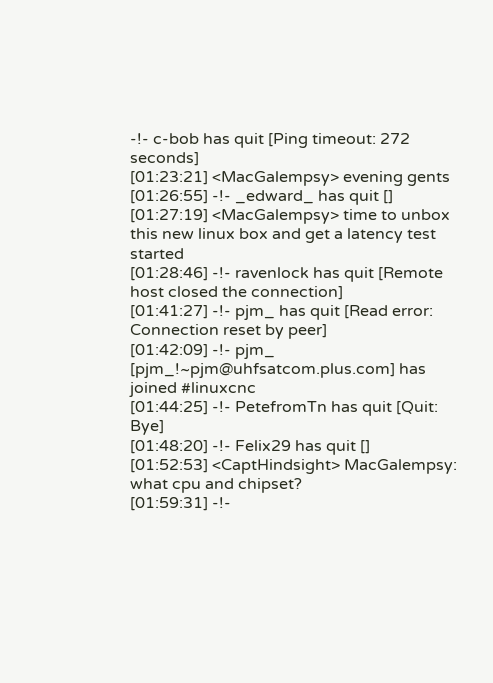-!- c-bob has quit [Ping timeout: 272 seconds]
[01:23:21] <MacGalempsy> evening gents
[01:26:55] -!- _edward_ has quit []
[01:27:19] <MacGalempsy> time to unbox this new linux box and get a latency test started
[01:28:46] -!- ravenlock has quit [Remote host closed the connection]
[01:41:27] -!- pjm_ has quit [Read error: Connection reset by peer]
[01:42:09] -!- pjm_ [pjm_!~pjm@uhfsatcom.plus.com] has joined #linuxcnc
[01:44:25] -!- PetefromTn has quit [Quit: Bye]
[01:48:20] -!- Felix29 has quit []
[01:52:53] <CaptHindsight> MacGalempsy: what cpu and chipset?
[01:59:31] -!-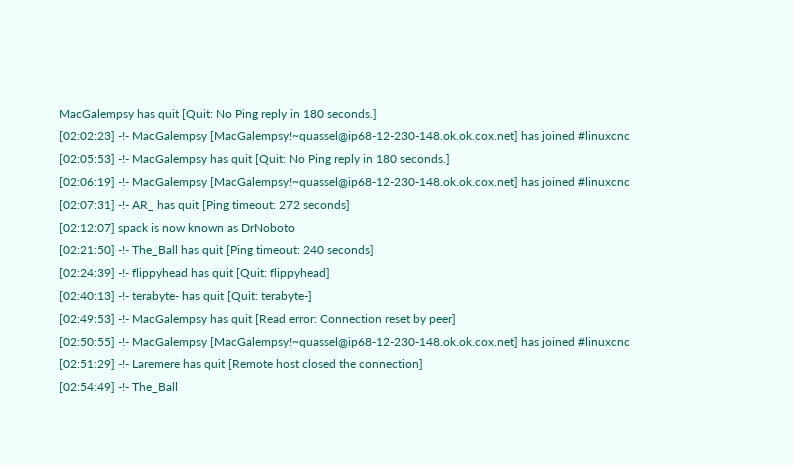MacGalempsy has quit [Quit: No Ping reply in 180 seconds.]
[02:02:23] -!- MacGalempsy [MacGalempsy!~quassel@ip68-12-230-148.ok.ok.cox.net] has joined #linuxcnc
[02:05:53] -!- MacGalempsy has quit [Quit: No Ping reply in 180 seconds.]
[02:06:19] -!- MacGalempsy [MacGalempsy!~quassel@ip68-12-230-148.ok.ok.cox.net] has joined #linuxcnc
[02:07:31] -!- AR_ has quit [Ping timeout: 272 seconds]
[02:12:07] spack is now known as DrNoboto
[02:21:50] -!- The_Ball has quit [Ping timeout: 240 seconds]
[02:24:39] -!- flippyhead has quit [Quit: flippyhead]
[02:40:13] -!- terabyte- has quit [Quit: terabyte-]
[02:49:53] -!- MacGalempsy has quit [Read error: Connection reset by peer]
[02:50:55] -!- MacGalempsy [MacGalempsy!~quassel@ip68-12-230-148.ok.ok.cox.net] has joined #linuxcnc
[02:51:29] -!- Laremere has quit [Remote host closed the connection]
[02:54:49] -!- The_Ball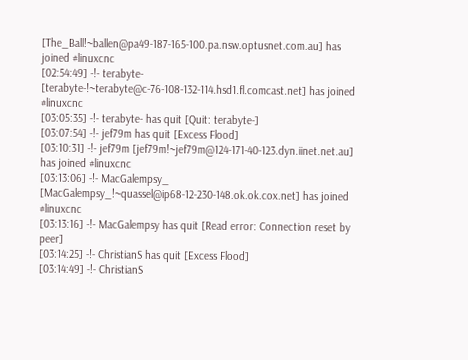[The_Ball!~ballen@pa49-187-165-100.pa.nsw.optusnet.com.au] has joined #linuxcnc
[02:54:49] -!- terabyte- [terabyte-!~terabyte@c-76-108-132-114.hsd1.fl.comcast.net] has joined #linuxcnc
[03:05:35] -!- terabyte- has quit [Quit: terabyte-]
[03:07:54] -!- jef79m has quit [Excess Flood]
[03:10:31] -!- jef79m [jef79m!~jef79m@124-171-40-123.dyn.iinet.net.au] has joined #linuxcnc
[03:13:06] -!- MacGalempsy_ [MacGalempsy_!~quassel@ip68-12-230-148.ok.ok.cox.net] has joined #linuxcnc
[03:13:16] -!- MacGalempsy has quit [Read error: Connection reset by peer]
[03:14:25] -!- ChristianS has quit [Excess Flood]
[03:14:49] -!- ChristianS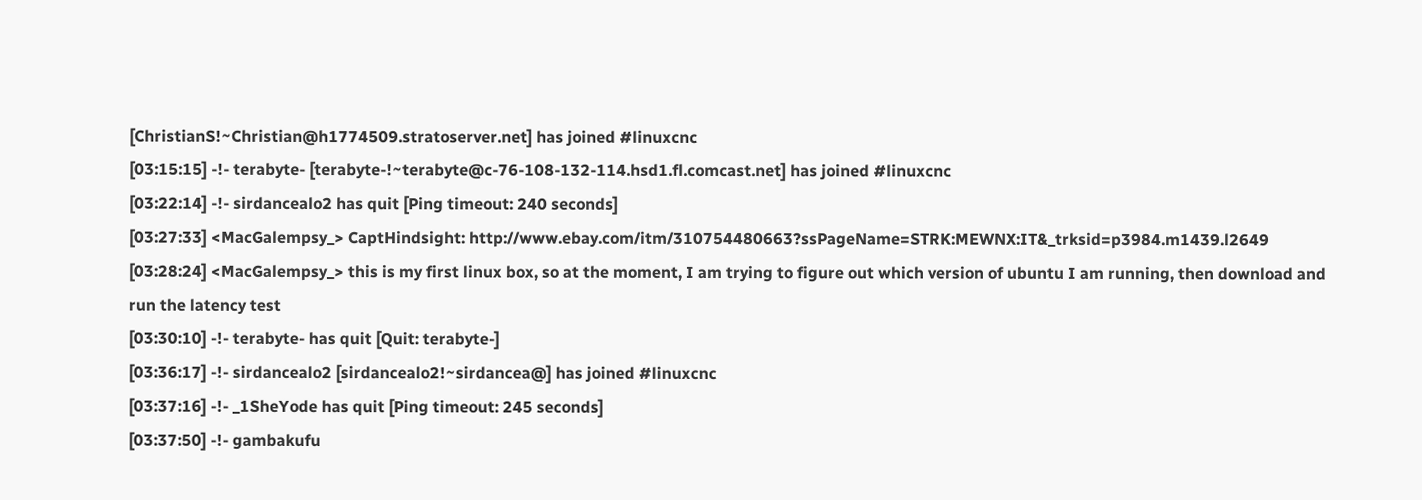[ChristianS!~Christian@h1774509.stratoserver.net] has joined #linuxcnc
[03:15:15] -!- terabyte- [terabyte-!~terabyte@c-76-108-132-114.hsd1.fl.comcast.net] has joined #linuxcnc
[03:22:14] -!- sirdancealo2 has quit [Ping timeout: 240 seconds]
[03:27:33] <MacGalempsy_> CaptHindsight: http://www.ebay.com/itm/310754480663?ssPageName=STRK:MEWNX:IT&_trksid=p3984.m1439.l2649
[03:28:24] <MacGalempsy_> this is my first linux box, so at the moment, I am trying to figure out which version of ubuntu I am running, then download and run the latency test
[03:30:10] -!- terabyte- has quit [Quit: terabyte-]
[03:36:17] -!- sirdancealo2 [sirdancealo2!~sirdancea@] has joined #linuxcnc
[03:37:16] -!- _1SheYode has quit [Ping timeout: 245 seconds]
[03:37:50] -!- gambakufu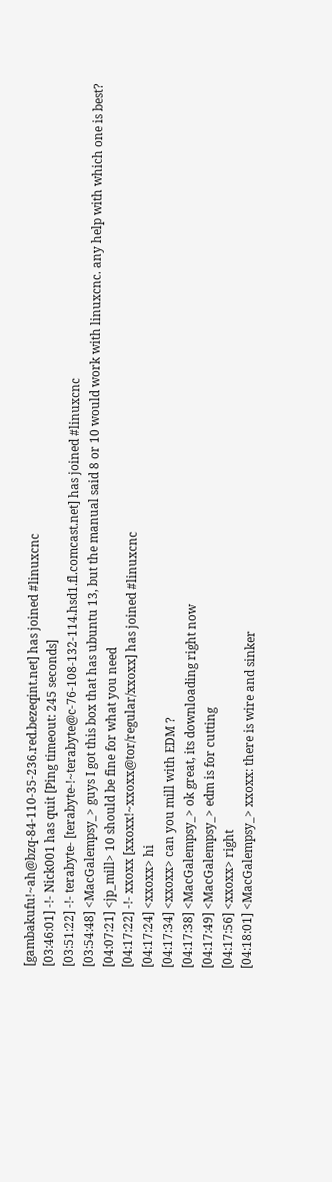[gambakufu!~ah@bzq-84-110-35-236.red.bezeqint.net] has joined #linuxcnc
[03:46:01] -!- Nick001 has quit [Ping timeout: 245 seconds]
[03:51:22] -!- terabyte- [terabyte-!~terabyte@c-76-108-132-114.hsd1.fl.comcast.net] has joined #linuxcnc
[03:54:48] <MacGalempsy_> guys I got this box that has ubuntu 13, but the manual said 8 or 10 would work with linuxcnc. any help with which one is best?
[04:07:21] <jp_mill> 10 should be fine for what you need
[04:17:22] -!- xxoxx [xxoxx!~xxoxx@tor/regular/xxoxx] has joined #linuxcnc
[04:17:24] <xxoxx> hi
[04:17:34] <xxoxx> can you mill with EDM ?
[04:17:38] <MacGalempsy_> ok great, its downloading right now
[04:17:49] <MacGalempsy_> edm is for cutting
[04:17:56] <xxoxx> right
[04:18:01] <MacGalempsy_> xxoxx: there is wire and sinker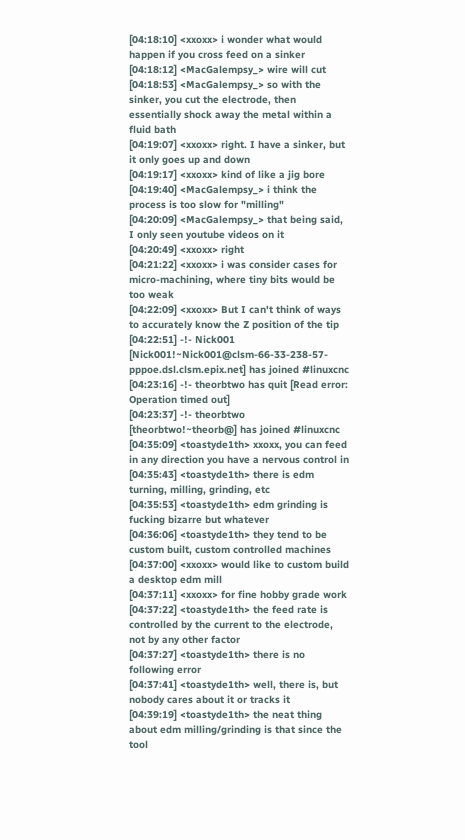[04:18:10] <xxoxx> i wonder what would happen if you cross feed on a sinker
[04:18:12] <MacGalempsy_> wire will cut
[04:18:53] <MacGalempsy_> so with the sinker, you cut the electrode, then essentially shock away the metal within a fluid bath
[04:19:07] <xxoxx> right. I have a sinker, but it only goes up and down
[04:19:17] <xxoxx> kind of like a jig bore
[04:19:40] <MacGalempsy_> i think the process is too slow for "milling"
[04:20:09] <MacGalempsy_> that being said, I only seen youtube videos on it
[04:20:49] <xxoxx> right
[04:21:22] <xxoxx> i was consider cases for micro-machining, where tiny bits would be too weak
[04:22:09] <xxoxx> But I can't think of ways to accurately know the Z position of the tip
[04:22:51] -!- Nick001 [Nick001!~Nick001@clsm-66-33-238-57-pppoe.dsl.clsm.epix.net] has joined #linuxcnc
[04:23:16] -!- theorbtwo has quit [Read error: Operation timed out]
[04:23:37] -!- theorbtwo [theorbtwo!~theorb@] has joined #linuxcnc
[04:35:09] <toastyde1th> xxoxx, you can feed in any direction you have a nervous control in
[04:35:43] <toastyde1th> there is edm turning, milling, grinding, etc
[04:35:53] <toastyde1th> edm grinding is fucking bizarre but whatever
[04:36:06] <toastyde1th> they tend to be custom built, custom controlled machines
[04:37:00] <xxoxx> would like to custom build a desktop edm mill
[04:37:11] <xxoxx> for fine hobby grade work
[04:37:22] <toastyde1th> the feed rate is controlled by the current to the electrode, not by any other factor
[04:37:27] <toastyde1th> there is no following error
[04:37:41] <toastyde1th> well, there is, but nobody cares about it or tracks it
[04:39:19] <toastyde1th> the neat thing about edm milling/grinding is that since the tool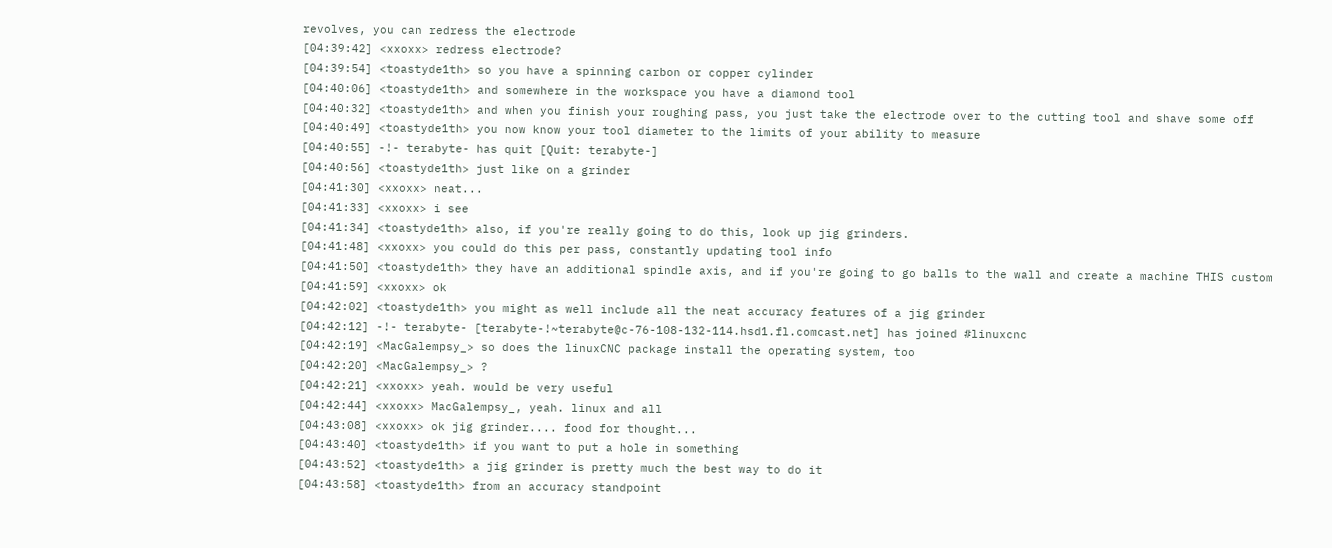revolves, you can redress the electrode
[04:39:42] <xxoxx> redress electrode?
[04:39:54] <toastyde1th> so you have a spinning carbon or copper cylinder
[04:40:06] <toastyde1th> and somewhere in the workspace you have a diamond tool
[04:40:32] <toastyde1th> and when you finish your roughing pass, you just take the electrode over to the cutting tool and shave some off
[04:40:49] <toastyde1th> you now know your tool diameter to the limits of your ability to measure
[04:40:55] -!- terabyte- has quit [Quit: terabyte-]
[04:40:56] <toastyde1th> just like on a grinder
[04:41:30] <xxoxx> neat...
[04:41:33] <xxoxx> i see
[04:41:34] <toastyde1th> also, if you're really going to do this, look up jig grinders.
[04:41:48] <xxoxx> you could do this per pass, constantly updating tool info
[04:41:50] <toastyde1th> they have an additional spindle axis, and if you're going to go balls to the wall and create a machine THIS custom
[04:41:59] <xxoxx> ok
[04:42:02] <toastyde1th> you might as well include all the neat accuracy features of a jig grinder
[04:42:12] -!- terabyte- [terabyte-!~terabyte@c-76-108-132-114.hsd1.fl.comcast.net] has joined #linuxcnc
[04:42:19] <MacGalempsy_> so does the linuxCNC package install the operating system, too
[04:42:20] <MacGalempsy_> ?
[04:42:21] <xxoxx> yeah. would be very useful
[04:42:44] <xxoxx> MacGalempsy_, yeah. linux and all
[04:43:08] <xxoxx> ok jig grinder.... food for thought...
[04:43:40] <toastyde1th> if you want to put a hole in something
[04:43:52] <toastyde1th> a jig grinder is pretty much the best way to do it
[04:43:58] <toastyde1th> from an accuracy standpoint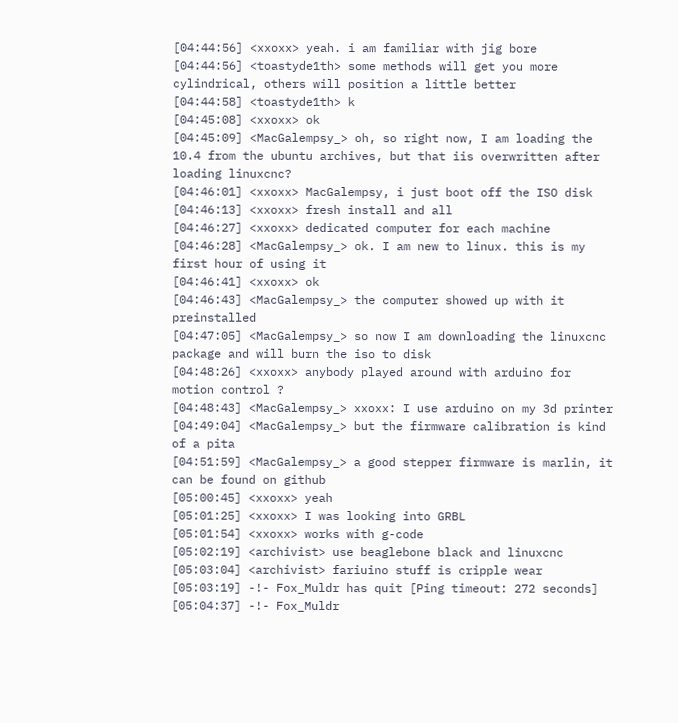[04:44:56] <xxoxx> yeah. i am familiar with jig bore
[04:44:56] <toastyde1th> some methods will get you more cylindrical, others will position a little better
[04:44:58] <toastyde1th> k
[04:45:08] <xxoxx> ok
[04:45:09] <MacGalempsy_> oh, so right now, I am loading the 10.4 from the ubuntu archives, but that iis overwritten after loading linuxcnc?
[04:46:01] <xxoxx> MacGalempsy, i just boot off the ISO disk
[04:46:13] <xxoxx> fresh install and all
[04:46:27] <xxoxx> dedicated computer for each machine
[04:46:28] <MacGalempsy_> ok. I am new to linux. this is my first hour of using it
[04:46:41] <xxoxx> ok
[04:46:43] <MacGalempsy_> the computer showed up with it preinstalled
[04:47:05] <MacGalempsy_> so now I am downloading the linuxcnc package and will burn the iso to disk
[04:48:26] <xxoxx> anybody played around with arduino for motion control ?
[04:48:43] <MacGalempsy_> xxoxx: I use arduino on my 3d printer
[04:49:04] <MacGalempsy_> but the firmware calibration is kind of a pita
[04:51:59] <MacGalempsy_> a good stepper firmware is marlin, it can be found on github
[05:00:45] <xxoxx> yeah
[05:01:25] <xxoxx> I was looking into GRBL
[05:01:54] <xxoxx> works with g-code
[05:02:19] <archivist> use beaglebone black and linuxcnc
[05:03:04] <archivist> fariuino stuff is cripple wear
[05:03:19] -!- Fox_Muldr has quit [Ping timeout: 272 seconds]
[05:04:37] -!- Fox_Muldr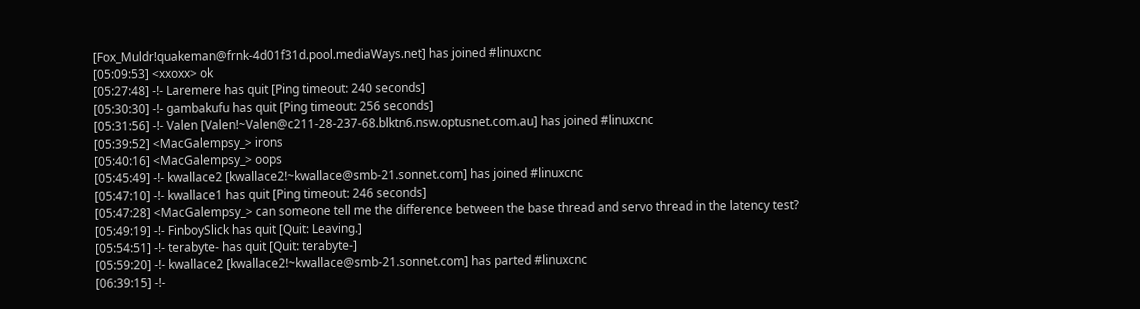[Fox_Muldr!quakeman@frnk-4d01f31d.pool.mediaWays.net] has joined #linuxcnc
[05:09:53] <xxoxx> ok
[05:27:48] -!- Laremere has quit [Ping timeout: 240 seconds]
[05:30:30] -!- gambakufu has quit [Ping timeout: 256 seconds]
[05:31:56] -!- Valen [Valen!~Valen@c211-28-237-68.blktn6.nsw.optusnet.com.au] has joined #linuxcnc
[05:39:52] <MacGalempsy_> irons
[05:40:16] <MacGalempsy_> oops
[05:45:49] -!- kwallace2 [kwallace2!~kwallace@smb-21.sonnet.com] has joined #linuxcnc
[05:47:10] -!- kwallace1 has quit [Ping timeout: 246 seconds]
[05:47:28] <MacGalempsy_> can someone tell me the difference between the base thread and servo thread in the latency test?
[05:49:19] -!- FinboySlick has quit [Quit: Leaving.]
[05:54:51] -!- terabyte- has quit [Quit: terabyte-]
[05:59:20] -!- kwallace2 [kwallace2!~kwallace@smb-21.sonnet.com] has parted #linuxcnc
[06:39:15] -!-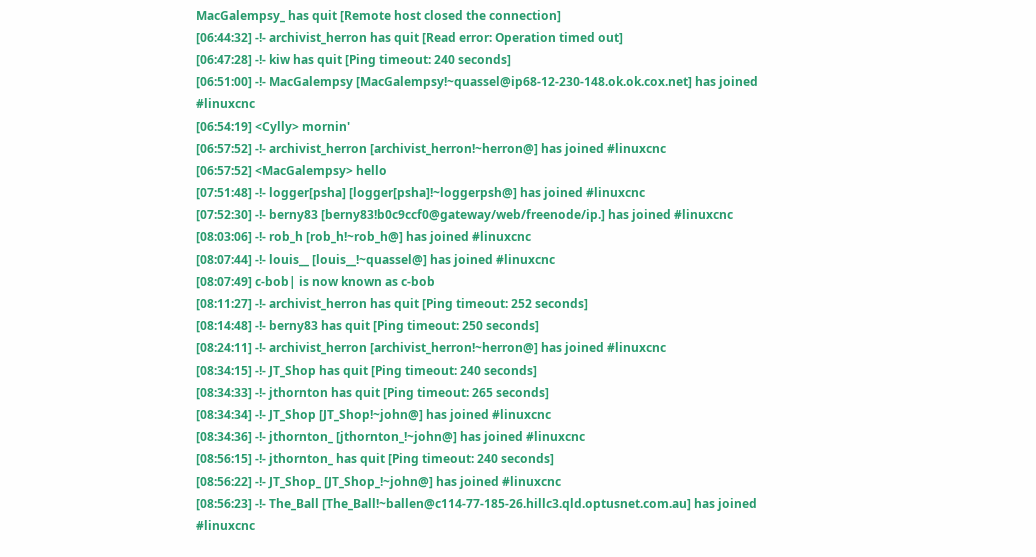MacGalempsy_ has quit [Remote host closed the connection]
[06:44:32] -!- archivist_herron has quit [Read error: Operation timed out]
[06:47:28] -!- kiw has quit [Ping timeout: 240 seconds]
[06:51:00] -!- MacGalempsy [MacGalempsy!~quassel@ip68-12-230-148.ok.ok.cox.net] has joined #linuxcnc
[06:54:19] <Cylly> mornin'
[06:57:52] -!- archivist_herron [archivist_herron!~herron@] has joined #linuxcnc
[06:57:52] <MacGalempsy> hello
[07:51:48] -!- logger[psha] [logger[psha]!~loggerpsh@] has joined #linuxcnc
[07:52:30] -!- berny83 [berny83!b0c9ccf0@gateway/web/freenode/ip.] has joined #linuxcnc
[08:03:06] -!- rob_h [rob_h!~rob_h@] has joined #linuxcnc
[08:07:44] -!- louis__ [louis__!~quassel@] has joined #linuxcnc
[08:07:49] c-bob| is now known as c-bob
[08:11:27] -!- archivist_herron has quit [Ping timeout: 252 seconds]
[08:14:48] -!- berny83 has quit [Ping timeout: 250 seconds]
[08:24:11] -!- archivist_herron [archivist_herron!~herron@] has joined #linuxcnc
[08:34:15] -!- JT_Shop has quit [Ping timeout: 240 seconds]
[08:34:33] -!- jthornton has quit [Ping timeout: 265 seconds]
[08:34:34] -!- JT_Shop [JT_Shop!~john@] has joined #linuxcnc
[08:34:36] -!- jthornton_ [jthornton_!~john@] has joined #linuxcnc
[08:56:15] -!- jthornton_ has quit [Ping timeout: 240 seconds]
[08:56:22] -!- JT_Shop_ [JT_Shop_!~john@] has joined #linuxcnc
[08:56:23] -!- The_Ball [The_Ball!~ballen@c114-77-185-26.hillc3.qld.optusnet.com.au] has joined #linuxcnc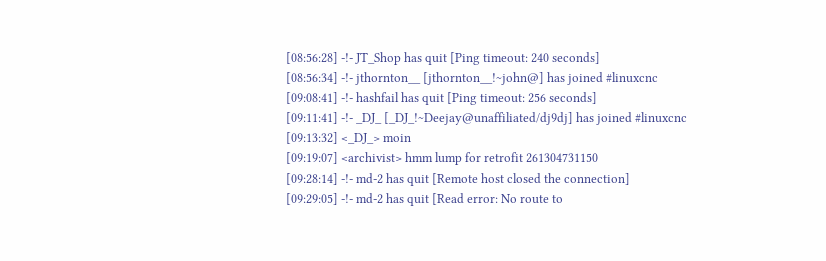[08:56:28] -!- JT_Shop has quit [Ping timeout: 240 seconds]
[08:56:34] -!- jthornton__ [jthornton__!~john@] has joined #linuxcnc
[09:08:41] -!- hashfail has quit [Ping timeout: 256 seconds]
[09:11:41] -!- _DJ_ [_DJ_!~Deejay@unaffiliated/dj9dj] has joined #linuxcnc
[09:13:32] <_DJ_> moin
[09:19:07] <archivist> hmm lump for retrofit 261304731150
[09:28:14] -!- md-2 has quit [Remote host closed the connection]
[09:29:05] -!- md-2 has quit [Read error: No route to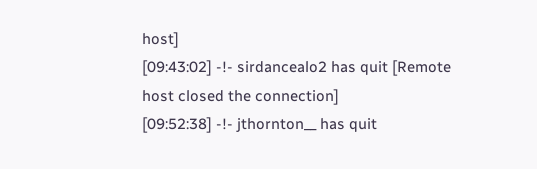host]
[09:43:02] -!- sirdancealo2 has quit [Remote host closed the connection]
[09:52:38] -!- jthornton__ has quit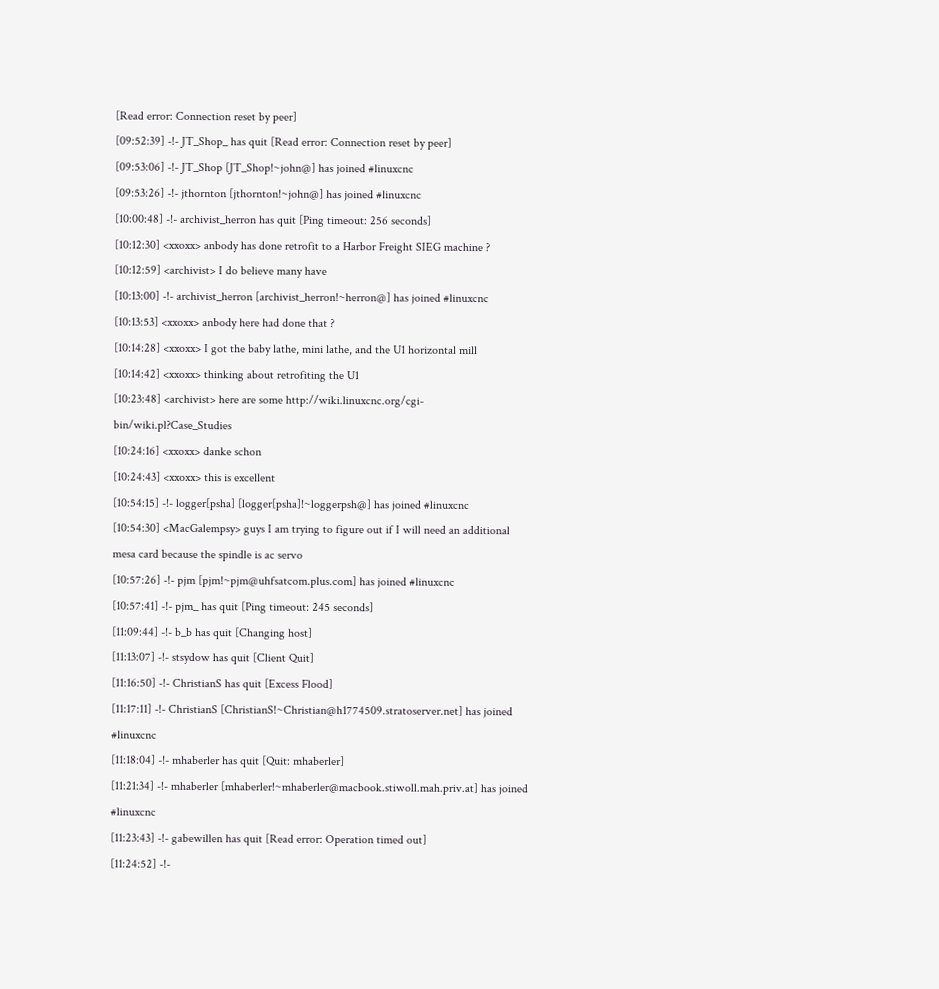[Read error: Connection reset by peer]
[09:52:39] -!- JT_Shop_ has quit [Read error: Connection reset by peer]
[09:53:06] -!- JT_Shop [JT_Shop!~john@] has joined #linuxcnc
[09:53:26] -!- jthornton [jthornton!~john@] has joined #linuxcnc
[10:00:48] -!- archivist_herron has quit [Ping timeout: 256 seconds]
[10:12:30] <xxoxx> anbody has done retrofit to a Harbor Freight SIEG machine ?
[10:12:59] <archivist> I do believe many have
[10:13:00] -!- archivist_herron [archivist_herron!~herron@] has joined #linuxcnc
[10:13:53] <xxoxx> anbody here had done that ?
[10:14:28] <xxoxx> I got the baby lathe, mini lathe, and the U1 horizontal mill
[10:14:42] <xxoxx> thinking about retrofiting the U1
[10:23:48] <archivist> here are some http://wiki.linuxcnc.org/cgi-bin/wiki.pl?Case_Studies
[10:24:16] <xxoxx> danke schon
[10:24:43] <xxoxx> this is excellent
[10:54:15] -!- logger[psha] [logger[psha]!~loggerpsh@] has joined #linuxcnc
[10:54:30] <MacGalempsy> guys I am trying to figure out if I will need an additional mesa card because the spindle is ac servo
[10:57:26] -!- pjm [pjm!~pjm@uhfsatcom.plus.com] has joined #linuxcnc
[10:57:41] -!- pjm_ has quit [Ping timeout: 245 seconds]
[11:09:44] -!- b_b has quit [Changing host]
[11:13:07] -!- stsydow has quit [Client Quit]
[11:16:50] -!- ChristianS has quit [Excess Flood]
[11:17:11] -!- ChristianS [ChristianS!~Christian@h1774509.stratoserver.net] has joined #linuxcnc
[11:18:04] -!- mhaberler has quit [Quit: mhaberler]
[11:21:34] -!- mhaberler [mhaberler!~mhaberler@macbook.stiwoll.mah.priv.at] has joined #linuxcnc
[11:23:43] -!- gabewillen has quit [Read error: Operation timed out]
[11:24:52] -!-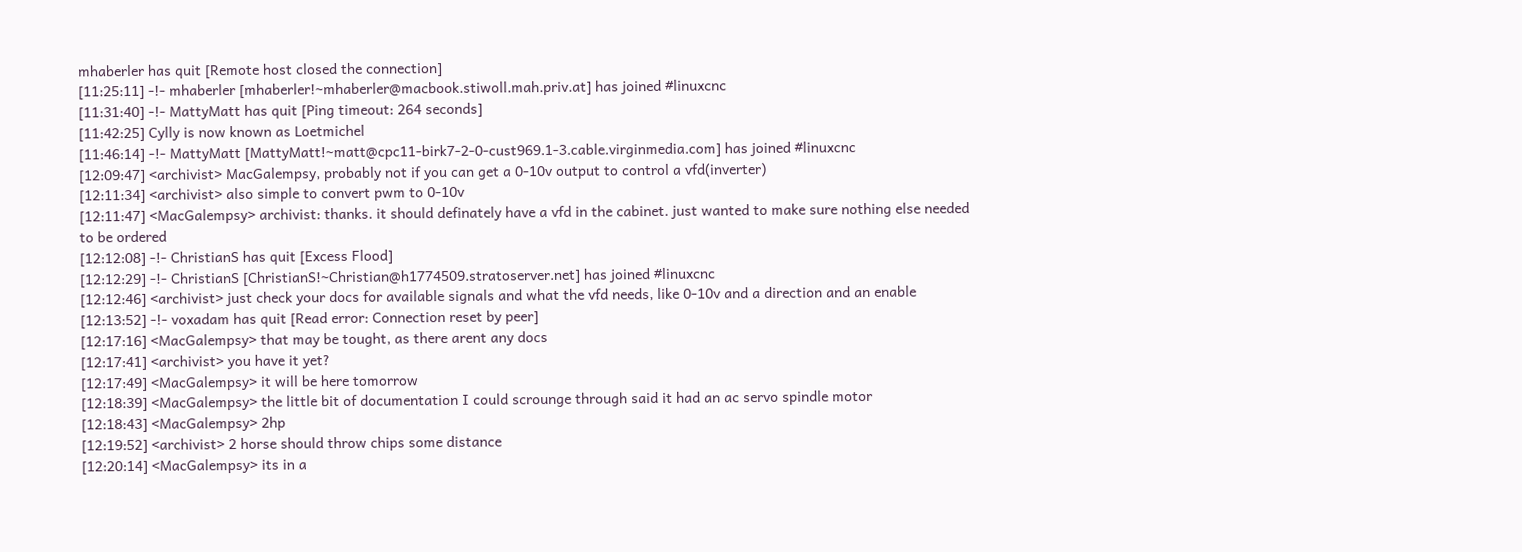mhaberler has quit [Remote host closed the connection]
[11:25:11] -!- mhaberler [mhaberler!~mhaberler@macbook.stiwoll.mah.priv.at] has joined #linuxcnc
[11:31:40] -!- MattyMatt has quit [Ping timeout: 264 seconds]
[11:42:25] Cylly is now known as Loetmichel
[11:46:14] -!- MattyMatt [MattyMatt!~matt@cpc11-birk7-2-0-cust969.1-3.cable.virginmedia.com] has joined #linuxcnc
[12:09:47] <archivist> MacGalempsy, probably not if you can get a 0-10v output to control a vfd(inverter)
[12:11:34] <archivist> also simple to convert pwm to 0-10v
[12:11:47] <MacGalempsy> archivist: thanks. it should definately have a vfd in the cabinet. just wanted to make sure nothing else needed to be ordered
[12:12:08] -!- ChristianS has quit [Excess Flood]
[12:12:29] -!- ChristianS [ChristianS!~Christian@h1774509.stratoserver.net] has joined #linuxcnc
[12:12:46] <archivist> just check your docs for available signals and what the vfd needs, like 0-10v and a direction and an enable
[12:13:52] -!- voxadam has quit [Read error: Connection reset by peer]
[12:17:16] <MacGalempsy> that may be tought, as there arent any docs
[12:17:41] <archivist> you have it yet?
[12:17:49] <MacGalempsy> it will be here tomorrow
[12:18:39] <MacGalempsy> the little bit of documentation I could scrounge through said it had an ac servo spindle motor
[12:18:43] <MacGalempsy> 2hp
[12:19:52] <archivist> 2 horse should throw chips some distance
[12:20:14] <MacGalempsy> its in a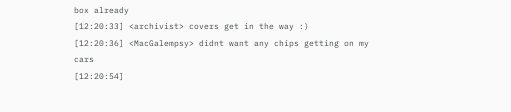box already
[12:20:33] <archivist> covers get in the way :)
[12:20:36] <MacGalempsy> didnt want any chips getting on my cars
[12:20:54]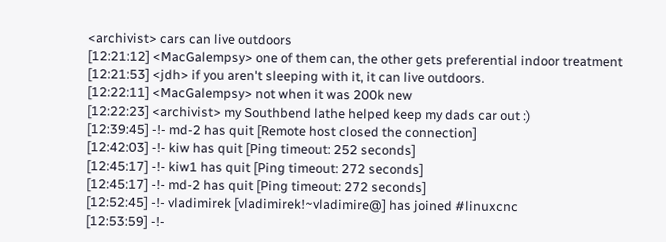<archivist> cars can live outdoors
[12:21:12] <MacGalempsy> one of them can, the other gets preferential indoor treatment
[12:21:53] <jdh> if you aren't sleeping with it, it can live outdoors.
[12:22:11] <MacGalempsy> not when it was 200k new
[12:22:23] <archivist> my Southbend lathe helped keep my dads car out :)
[12:39:45] -!- md-2 has quit [Remote host closed the connection]
[12:42:03] -!- kiw has quit [Ping timeout: 252 seconds]
[12:45:17] -!- kiw1 has quit [Ping timeout: 272 seconds]
[12:45:17] -!- md-2 has quit [Ping timeout: 272 seconds]
[12:52:45] -!- vladimirek [vladimirek!~vladimire@] has joined #linuxcnc
[12:53:59] -!-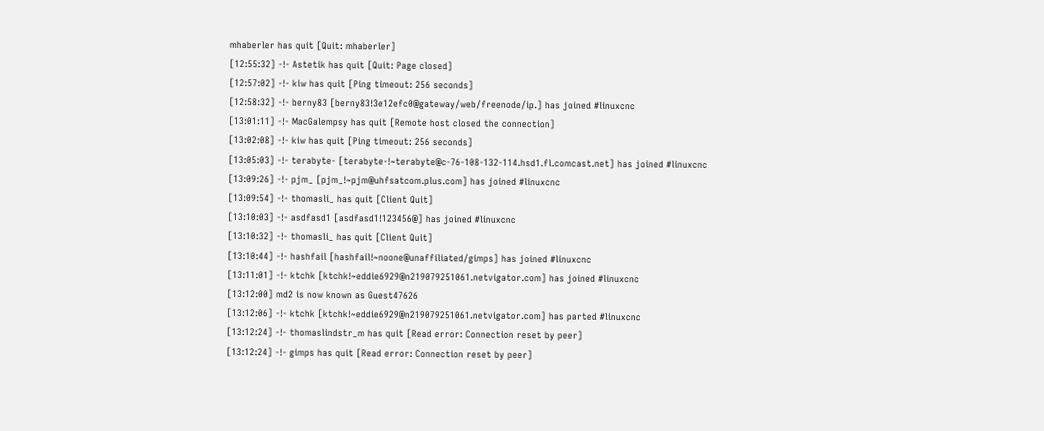mhaberler has quit [Quit: mhaberler]
[12:55:32] -!- Astetik has quit [Quit: Page closed]
[12:57:02] -!- kiw has quit [Ping timeout: 256 seconds]
[12:58:32] -!- berny83 [berny83!3e12efc0@gateway/web/freenode/ip.] has joined #linuxcnc
[13:01:11] -!- MacGalempsy has quit [Remote host closed the connection]
[13:02:08] -!- kiw has quit [Ping timeout: 256 seconds]
[13:05:03] -!- terabyte- [terabyte-!~terabyte@c-76-108-132-114.hsd1.fl.comcast.net] has joined #linuxcnc
[13:09:26] -!- pjm_ [pjm_!~pjm@uhfsatcom.plus.com] has joined #linuxcnc
[13:09:54] -!- thomasli_ has quit [Client Quit]
[13:10:03] -!- asdfasd1 [asdfasd1!123456@] has joined #linuxcnc
[13:10:32] -!- thomasli_ has quit [Client Quit]
[13:10:44] -!- hashfail [hashfail!~noone@unaffiliated/gimps] has joined #linuxcnc
[13:11:01] -!- ktchk [ktchk!~eddie6929@n219079251061.netvigator.com] has joined #linuxcnc
[13:12:00] md2 is now known as Guest47626
[13:12:06] -!- ktchk [ktchk!~eddie6929@n219079251061.netvigator.com] has parted #linuxcnc
[13:12:24] -!- thomaslindstr_m has quit [Read error: Connection reset by peer]
[13:12:24] -!- gimps has quit [Read error: Connection reset by peer]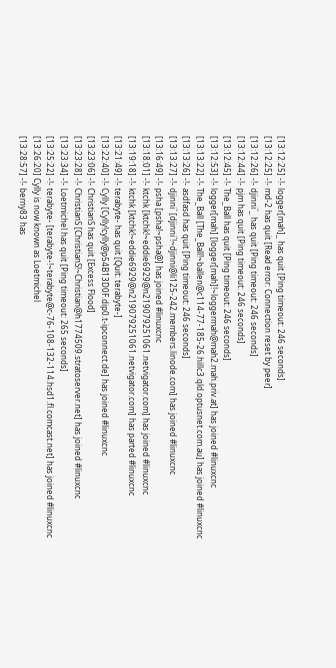[13:12:25] -!- logger[mah]_ has quit [Ping timeout: 246 seconds]
[13:12:25] -!- md-2 has quit [Read error: Connection reset by peer]
[13:12:26] -!- djinni`_ has quit [Ping timeout: 246 seconds]
[13:12:44] -!- pjm has quit [Ping timeout: 246 seconds]
[13:12:45] -!- The_Ball has quit [Ping timeout: 246 seconds]
[13:12:53] -!- logger[mah] [logger[mah]!~loggermah@mah2.mah.priv.at] has joined #linuxcnc
[13:13:22] -!- The_Ball [The_Ball!~ballen@c114-77-185-26.hillc3.qld.optusnet.com.au] has joined #linuxcnc
[13:13:26] -!- asdfasd has quit [Ping timeout: 246 seconds]
[13:13:27] -!- djinni` [djinni`!~djinni@li125-242.members.linode.com] has joined #linuxcnc
[13:16:49] -!- psha [psha!~psha@] has joined #linuxcnc
[13:18:01] -!- ktchk [ktchk!~eddie6929@n219079251061.netvigator.com] has joined #linuxcnc
[13:19:18] -!- ktchk [ktchk!~eddie6929@n219079251061.netvigator.com] has parted #linuxcnc
[13:21:49] -!- terabyte- has quit [Quit: terabyte-]
[13:22:40] -!- Cylly [Cylly!cylly@p54B13D0F.dip0.t-ipconnect.de] has joined #linuxcnc
[13:23:06] -!- ChristianS has quit [Excess Flood]
[13:23:28] -!- ChristianS [ChristianS!~Christian@h1774509.stratoserver.net] has joined #linuxcnc
[13:23:34] -!- Loetmichel has quit [Ping timeout: 265 seconds]
[13:25:22] -!- terabyte- [terabyte-!~terabyte@c-76-108-132-114.hsd1.fl.comcast.net] has joined #linuxcnc
[13:26:20] Cylly is now known as Loetmichel
[13:28:57] -!- berny83 has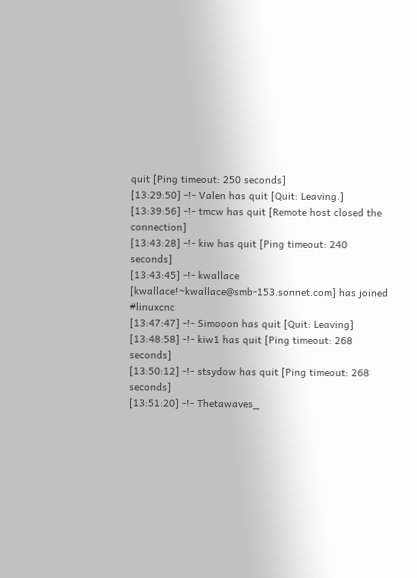quit [Ping timeout: 250 seconds]
[13:29:50] -!- Valen has quit [Quit: Leaving.]
[13:39:56] -!- tmcw has quit [Remote host closed the connection]
[13:43:28] -!- kiw has quit [Ping timeout: 240 seconds]
[13:43:45] -!- kwallace [kwallace!~kwallace@smb-153.sonnet.com] has joined #linuxcnc
[13:47:47] -!- Simooon has quit [Quit: Leaving]
[13:48:58] -!- kiw1 has quit [Ping timeout: 268 seconds]
[13:50:12] -!- stsydow has quit [Ping timeout: 268 seconds]
[13:51:20] -!- Thetawaves_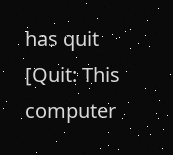has quit [Quit: This computer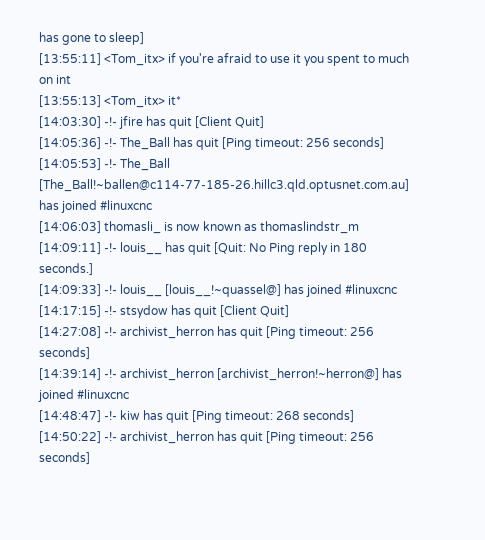has gone to sleep]
[13:55:11] <Tom_itx> if you're afraid to use it you spent to much on int
[13:55:13] <Tom_itx> it*
[14:03:30] -!- jfire has quit [Client Quit]
[14:05:36] -!- The_Ball has quit [Ping timeout: 256 seconds]
[14:05:53] -!- The_Ball [The_Ball!~ballen@c114-77-185-26.hillc3.qld.optusnet.com.au] has joined #linuxcnc
[14:06:03] thomasli_ is now known as thomaslindstr_m
[14:09:11] -!- louis__ has quit [Quit: No Ping reply in 180 seconds.]
[14:09:33] -!- louis__ [louis__!~quassel@] has joined #linuxcnc
[14:17:15] -!- stsydow has quit [Client Quit]
[14:27:08] -!- archivist_herron has quit [Ping timeout: 256 seconds]
[14:39:14] -!- archivist_herron [archivist_herron!~herron@] has joined #linuxcnc
[14:48:47] -!- kiw has quit [Ping timeout: 268 seconds]
[14:50:22] -!- archivist_herron has quit [Ping timeout: 256 seconds]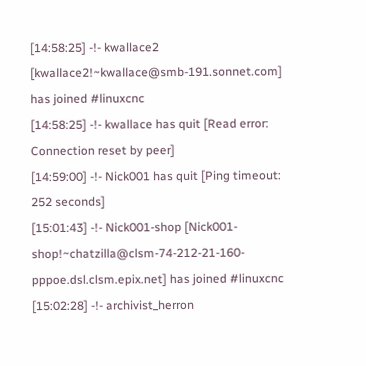[14:58:25] -!- kwallace2 [kwallace2!~kwallace@smb-191.sonnet.com] has joined #linuxcnc
[14:58:25] -!- kwallace has quit [Read error: Connection reset by peer]
[14:59:00] -!- Nick001 has quit [Ping timeout: 252 seconds]
[15:01:43] -!- Nick001-shop [Nick001-shop!~chatzilla@clsm-74-212-21-160-pppoe.dsl.clsm.epix.net] has joined #linuxcnc
[15:02:28] -!- archivist_herron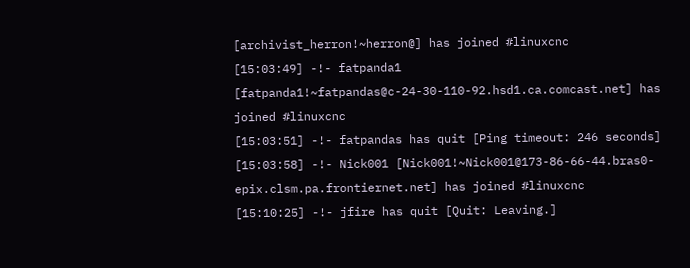[archivist_herron!~herron@] has joined #linuxcnc
[15:03:49] -!- fatpanda1 [fatpanda1!~fatpandas@c-24-30-110-92.hsd1.ca.comcast.net] has joined #linuxcnc
[15:03:51] -!- fatpandas has quit [Ping timeout: 246 seconds]
[15:03:58] -!- Nick001 [Nick001!~Nick001@173-86-66-44.bras0-epix.clsm.pa.frontiernet.net] has joined #linuxcnc
[15:10:25] -!- jfire has quit [Quit: Leaving.]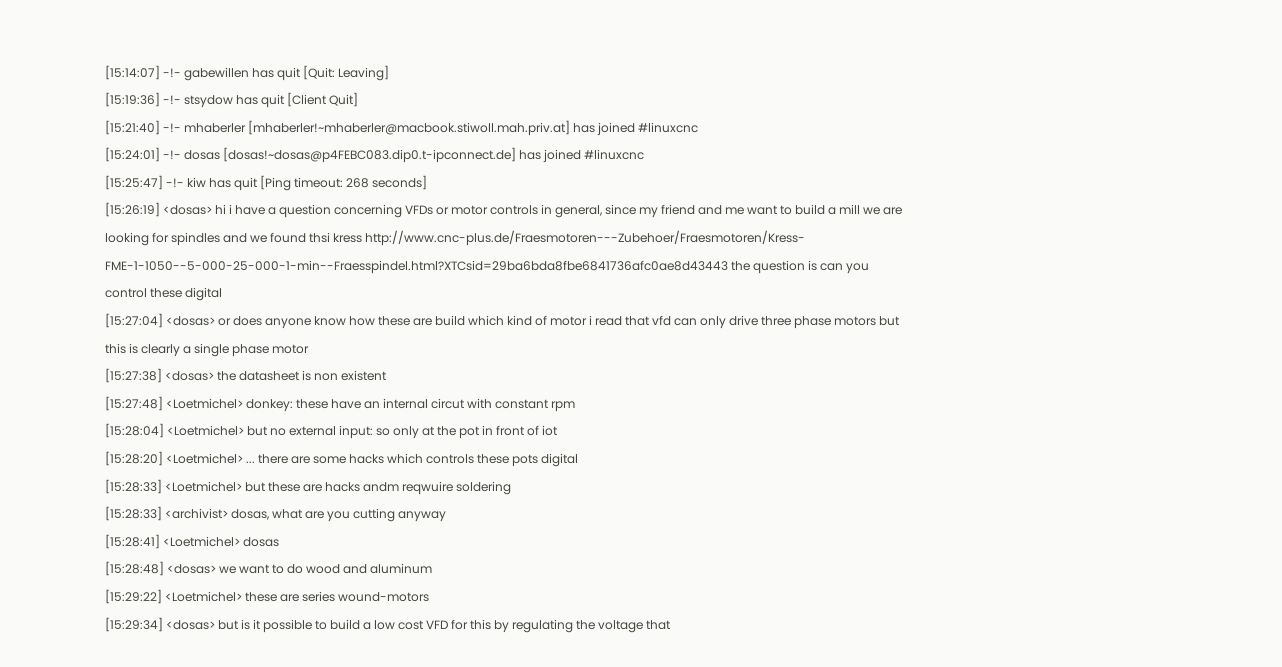[15:14:07] -!- gabewillen has quit [Quit: Leaving]
[15:19:36] -!- stsydow has quit [Client Quit]
[15:21:40] -!- mhaberler [mhaberler!~mhaberler@macbook.stiwoll.mah.priv.at] has joined #linuxcnc
[15:24:01] -!- dosas [dosas!~dosas@p4FEBC083.dip0.t-ipconnect.de] has joined #linuxcnc
[15:25:47] -!- kiw has quit [Ping timeout: 268 seconds]
[15:26:19] <dosas> hi i have a question concerning VFDs or motor controls in general, since my friend and me want to build a mill we are looking for spindles and we found thsi kress http://www.cnc-plus.de/Fraesmotoren---Zubehoer/Fraesmotoren/Kress-FME-1-1050--5-000-25-000-1-min--Fraesspindel.html?XTCsid=29ba6bda8fbe6841736afc0ae8d43443 the question is can you control these digital
[15:27:04] <dosas> or does anyone know how these are build which kind of motor i read that vfd can only drive three phase motors but this is clearly a single phase motor
[15:27:38] <dosas> the datasheet is non existent
[15:27:48] <Loetmichel> donkey: these have an internal circut with constant rpm
[15:28:04] <Loetmichel> but no external input: so only at the pot in front of iot
[15:28:20] <Loetmichel> ... there are some hacks which controls these pots digital
[15:28:33] <Loetmichel> but these are hacks andm reqwuire soldering
[15:28:33] <archivist> dosas, what are you cutting anyway
[15:28:41] <Loetmichel> dosas
[15:28:48] <dosas> we want to do wood and aluminum
[15:29:22] <Loetmichel> these are series wound-motors
[15:29:34] <dosas> but is it possible to build a low cost VFD for this by regulating the voltage that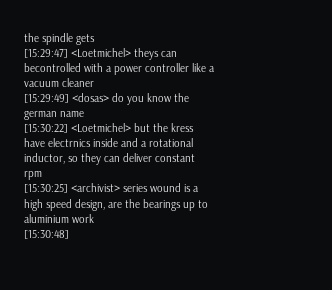the spindle gets
[15:29:47] <Loetmichel> theys can becontrolled with a power controller like a vacuum cleaner
[15:29:49] <dosas> do you know the german name
[15:30:22] <Loetmichel> but the kress have electrnics inside and a rotational inductor, so they can deliver constant rpm
[15:30:25] <archivist> series wound is a high speed design, are the bearings up to aluminium work
[15:30:48]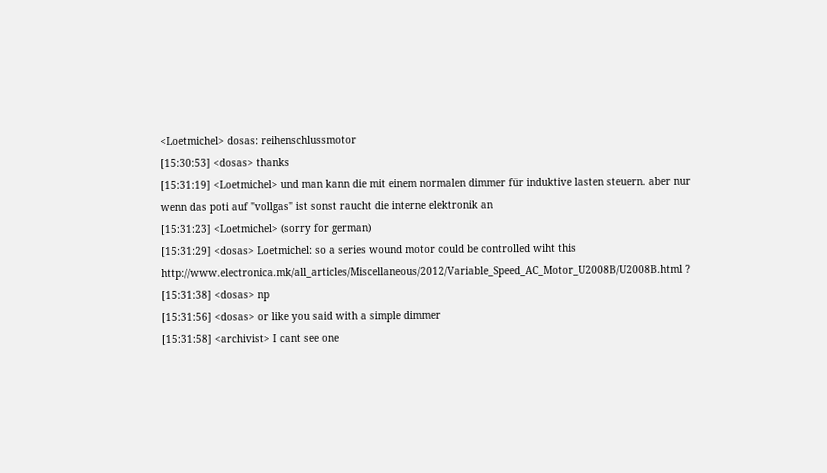<Loetmichel> dosas: reihenschlussmotor
[15:30:53] <dosas> thanks
[15:31:19] <Loetmichel> und man kann die mit einem normalen dimmer für induktive lasten steuern. aber nur wenn das poti auf "vollgas" ist sonst raucht die interne elektronik an
[15:31:23] <Loetmichel> (sorry for german)
[15:31:29] <dosas> Loetmichel: so a series wound motor could be controlled wiht this http://www.electronica.mk/all_articles/Miscellaneous/2012/Variable_Speed_AC_Motor_U2008B/U2008B.html ?
[15:31:38] <dosas> np
[15:31:56] <dosas> or like you said with a simple dimmer
[15:31:58] <archivist> I cant see one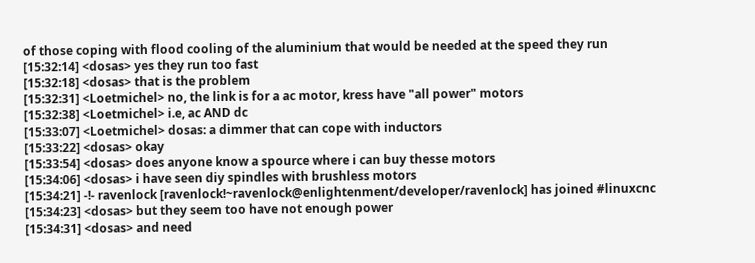of those coping with flood cooling of the aluminium that would be needed at the speed they run
[15:32:14] <dosas> yes they run too fast
[15:32:18] <dosas> that is the problem
[15:32:31] <Loetmichel> no, the link is for a ac motor, kress have "all power" motors
[15:32:38] <Loetmichel> i.e, ac AND dc
[15:33:07] <Loetmichel> dosas: a dimmer that can cope with inductors
[15:33:22] <dosas> okay
[15:33:54] <dosas> does anyone know a spource where i can buy thesse motors
[15:34:06] <dosas> i have seen diy spindles with brushless motors
[15:34:21] -!- ravenlock [ravenlock!~ravenlock@enlightenment/developer/ravenlock] has joined #linuxcnc
[15:34:23] <dosas> but they seem too have not enough power
[15:34:31] <dosas> and need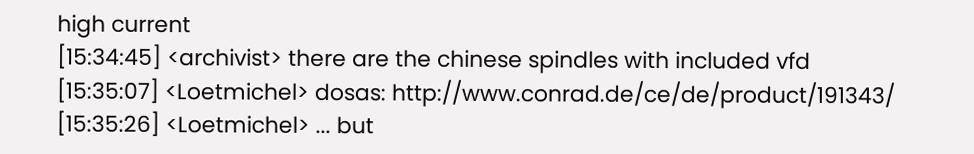high current
[15:34:45] <archivist> there are the chinese spindles with included vfd
[15:35:07] <Loetmichel> dosas: http://www.conrad.de/ce/de/product/191343/
[15:35:26] <Loetmichel> ... but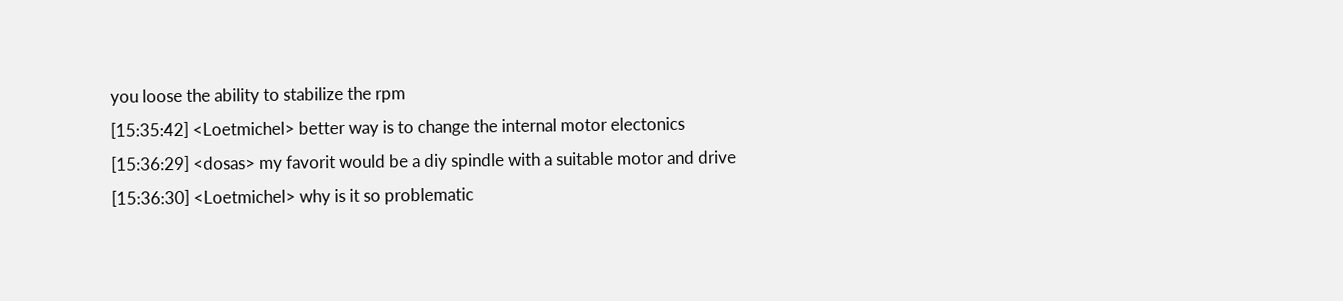you loose the ability to stabilize the rpm
[15:35:42] <Loetmichel> better way is to change the internal motor electonics
[15:36:29] <dosas> my favorit would be a diy spindle with a suitable motor and drive
[15:36:30] <Loetmichel> why is it so problematic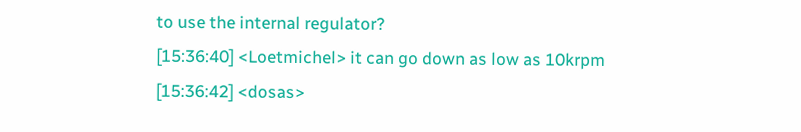to use the internal regulator?
[15:36:40] <Loetmichel> it can go down as low as 10krpm
[15:36:42] <dosas>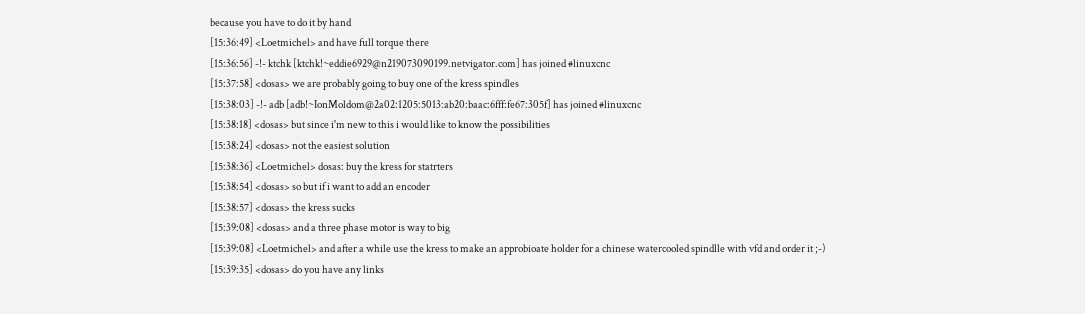because you have to do it by hand
[15:36:49] <Loetmichel> and have full torque there
[15:36:56] -!- ktchk [ktchk!~eddie6929@n219073090199.netvigator.com] has joined #linuxcnc
[15:37:58] <dosas> we are probably going to buy one of the kress spindles
[15:38:03] -!- adb [adb!~IonMoldom@2a02:1205:5013:ab20:baac:6fff:fe67:305f] has joined #linuxcnc
[15:38:18] <dosas> but since i'm new to this i would like to know the possibilities
[15:38:24] <dosas> not the easiest solution
[15:38:36] <Loetmichel> dosas: buy the kress for statrters
[15:38:54] <dosas> so but if i want to add an encoder
[15:38:57] <dosas> the kress sucks
[15:39:08] <dosas> and a three phase motor is way to big
[15:39:08] <Loetmichel> and after a while use the kress to make an approbioate holder for a chinese watercooled spindlle with vfd and order it ;-)
[15:39:35] <dosas> do you have any links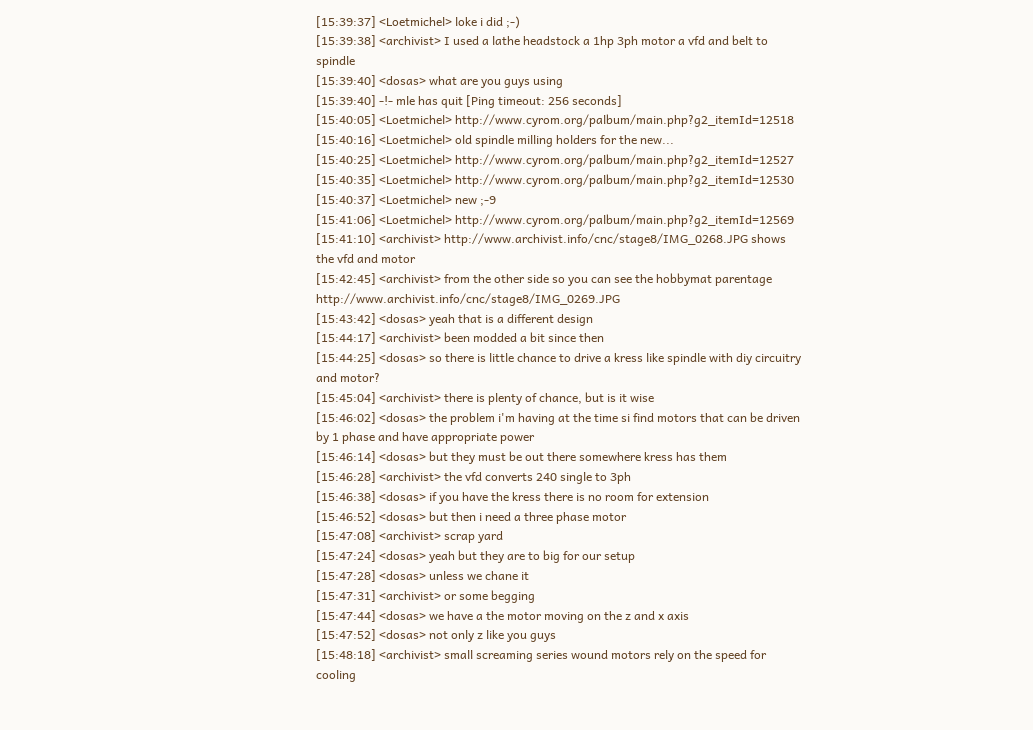[15:39:37] <Loetmichel> loke i did ;-)
[15:39:38] <archivist> I used a lathe headstock a 1hp 3ph motor a vfd and belt to spindle
[15:39:40] <dosas> what are you guys using
[15:39:40] -!- mle has quit [Ping timeout: 256 seconds]
[15:40:05] <Loetmichel> http://www.cyrom.org/palbum/main.php?g2_itemId=12518
[15:40:16] <Loetmichel> old spindle milling holders for the new...
[15:40:25] <Loetmichel> http://www.cyrom.org/palbum/main.php?g2_itemId=12527
[15:40:35] <Loetmichel> http://www.cyrom.org/palbum/main.php?g2_itemId=12530
[15:40:37] <Loetmichel> new ;-9
[15:41:06] <Loetmichel> http://www.cyrom.org/palbum/main.php?g2_itemId=12569
[15:41:10] <archivist> http://www.archivist.info/cnc/stage8/IMG_0268.JPG shows the vfd and motor
[15:42:45] <archivist> from the other side so you can see the hobbymat parentage http://www.archivist.info/cnc/stage8/IMG_0269.JPG
[15:43:42] <dosas> yeah that is a different design
[15:44:17] <archivist> been modded a bit since then
[15:44:25] <dosas> so there is little chance to drive a kress like spindle with diy circuitry and motor?
[15:45:04] <archivist> there is plenty of chance, but is it wise
[15:46:02] <dosas> the problem i'm having at the time si find motors that can be driven by 1 phase and have appropriate power
[15:46:14] <dosas> but they must be out there somewhere kress has them
[15:46:28] <archivist> the vfd converts 240 single to 3ph
[15:46:38] <dosas> if you have the kress there is no room for extension
[15:46:52] <dosas> but then i need a three phase motor
[15:47:08] <archivist> scrap yard
[15:47:24] <dosas> yeah but they are to big for our setup
[15:47:28] <dosas> unless we chane it
[15:47:31] <archivist> or some begging
[15:47:44] <dosas> we have a the motor moving on the z and x axis
[15:47:52] <dosas> not only z like you guys
[15:48:18] <archivist> small screaming series wound motors rely on the speed for cooling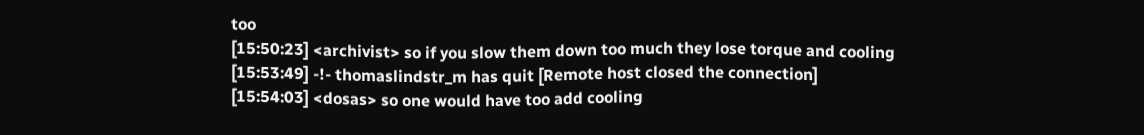too
[15:50:23] <archivist> so if you slow them down too much they lose torque and cooling
[15:53:49] -!- thomaslindstr_m has quit [Remote host closed the connection]
[15:54:03] <dosas> so one would have too add cooling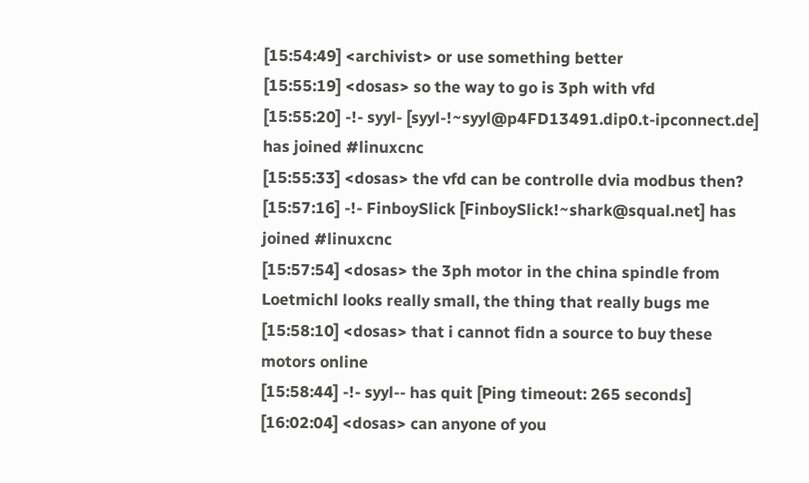[15:54:49] <archivist> or use something better
[15:55:19] <dosas> so the way to go is 3ph with vfd
[15:55:20] -!- syyl- [syyl-!~syyl@p4FD13491.dip0.t-ipconnect.de] has joined #linuxcnc
[15:55:33] <dosas> the vfd can be controlle dvia modbus then?
[15:57:16] -!- FinboySlick [FinboySlick!~shark@squal.net] has joined #linuxcnc
[15:57:54] <dosas> the 3ph motor in the china spindle from Loetmichl looks really small, the thing that really bugs me
[15:58:10] <dosas> that i cannot fidn a source to buy these motors online
[15:58:44] -!- syyl-- has quit [Ping timeout: 265 seconds]
[16:02:04] <dosas> can anyone of you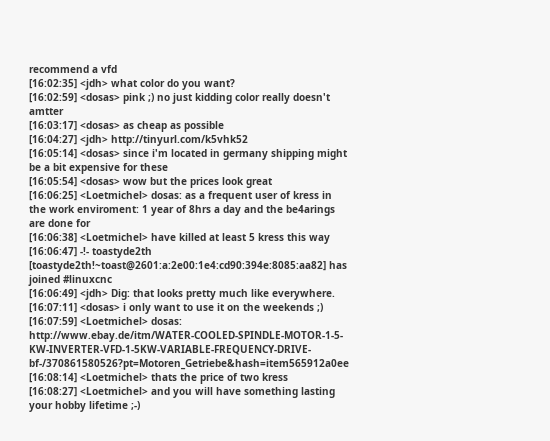recommend a vfd
[16:02:35] <jdh> what color do you want?
[16:02:59] <dosas> pink ;) no just kidding color really doesn't amtter
[16:03:17] <dosas> as cheap as possible
[16:04:27] <jdh> http://tinyurl.com/k5vhk52
[16:05:14] <dosas> since i'm located in germany shipping might be a bit expensive for these
[16:05:54] <dosas> wow but the prices look great
[16:06:25] <Loetmichel> dosas: as a frequent user of kress in the work enviroment: 1 year of 8hrs a day and the be4arings are done for
[16:06:38] <Loetmichel> have killed at least 5 kress this way
[16:06:47] -!- toastyde2th [toastyde2th!~toast@2601:a:2e00:1e4:cd90:394e:8085:aa82] has joined #linuxcnc
[16:06:49] <jdh> Dig: that looks pretty much like everywhere.
[16:07:11] <dosas> i only want to use it on the weekends ;)
[16:07:59] <Loetmichel> dosas: http://www.ebay.de/itm/WATER-COOLED-SPINDLE-MOTOR-1-5-KW-INVERTER-VFD-1-5KW-VARIABLE-FREQUENCY-DRIVE-bf-/370861580526?pt=Motoren_Getriebe&hash=item565912a0ee
[16:08:14] <Loetmichel> thats the price of two kress
[16:08:27] <Loetmichel> and you will have something lasting your hobby lifetime ;-)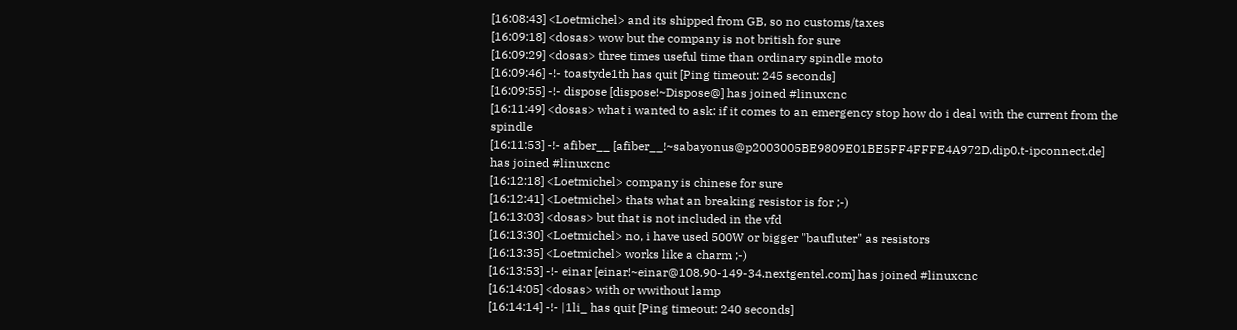[16:08:43] <Loetmichel> and its shipped from GB, so no customs/taxes
[16:09:18] <dosas> wow but the company is not british for sure
[16:09:29] <dosas> three times useful time than ordinary spindle moto
[16:09:46] -!- toastyde1th has quit [Ping timeout: 245 seconds]
[16:09:55] -!- dispose [dispose!~Dispose@] has joined #linuxcnc
[16:11:49] <dosas> what i wanted to ask: if it comes to an emergency stop how do i deal with the current from the spindle
[16:11:53] -!- afiber__ [afiber__!~sabayonus@p2003005BE9809E01BE5FF4FFFE4A972D.dip0.t-ipconnect.de] has joined #linuxcnc
[16:12:18] <Loetmichel> company is chinese for sure
[16:12:41] <Loetmichel> thats what an breaking resistor is for ;-)
[16:13:03] <dosas> but that is not included in the vfd
[16:13:30] <Loetmichel> no, i have used 500W or bigger "baufluter" as resistors
[16:13:35] <Loetmichel> works like a charm ;-)
[16:13:53] -!- einar [einar!~einar@108.90-149-34.nextgentel.com] has joined #linuxcnc
[16:14:05] <dosas> with or wwithout lamp
[16:14:14] -!- |1li_ has quit [Ping timeout: 240 seconds]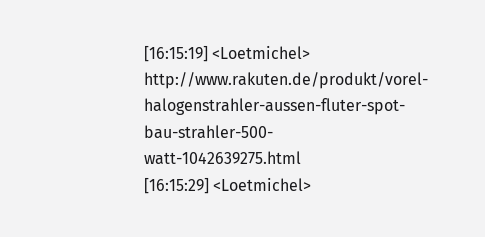[16:15:19] <Loetmichel> http://www.rakuten.de/produkt/vorel-halogenstrahler-aussen-fluter-spot-bau-strahler-500-watt-1042639275.html
[16:15:29] <Loetmichel>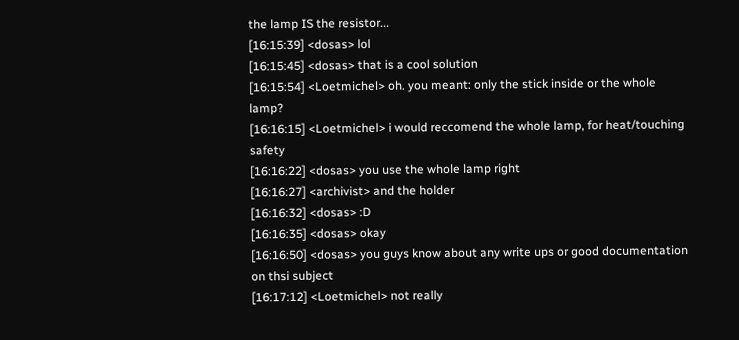the lamp IS the resistor...
[16:15:39] <dosas> lol
[16:15:45] <dosas> that is a cool solution
[16:15:54] <Loetmichel> oh. you meant: only the stick inside or the whole lamp?
[16:16:15] <Loetmichel> i would reccomend the whole lamp, for heat/touching safety
[16:16:22] <dosas> you use the whole lamp right
[16:16:27] <archivist> and the holder
[16:16:32] <dosas> :D
[16:16:35] <dosas> okay
[16:16:50] <dosas> you guys know about any write ups or good documentation on thsi subject
[16:17:12] <Loetmichel> not really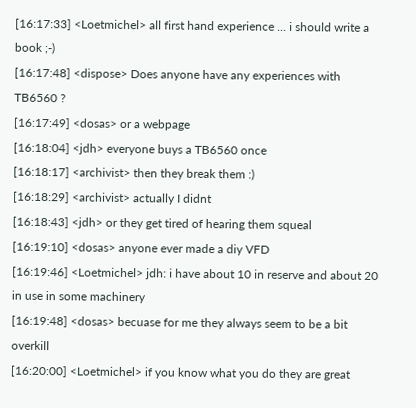[16:17:33] <Loetmichel> all first hand experience ... i should write a book ;-)
[16:17:48] <dispose> Does anyone have any experiences with TB6560 ?
[16:17:49] <dosas> or a webpage
[16:18:04] <jdh> everyone buys a TB6560 once
[16:18:17] <archivist> then they break them :)
[16:18:29] <archivist> actually I didnt
[16:18:43] <jdh> or they get tired of hearing them squeal
[16:19:10] <dosas> anyone ever made a diy VFD
[16:19:46] <Loetmichel> jdh: i have about 10 in reserve and about 20 in use in some machinery
[16:19:48] <dosas> becuase for me they always seem to be a bit overkill
[16:20:00] <Loetmichel> if you know what you do they are great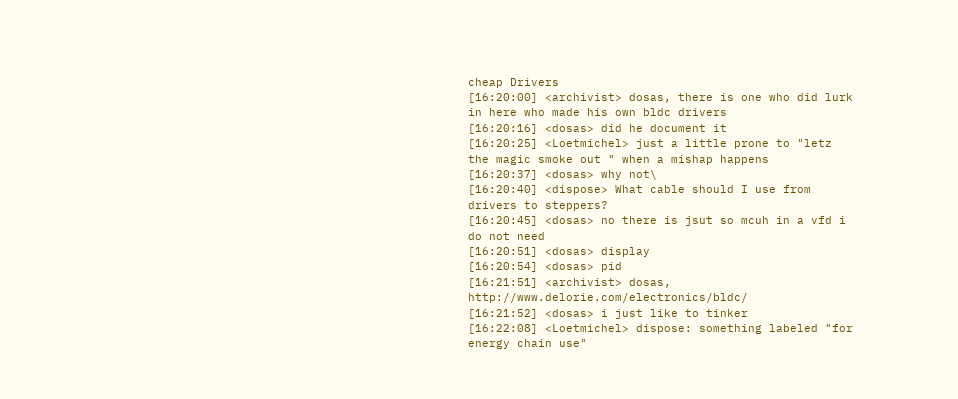cheap Drivers
[16:20:00] <archivist> dosas, there is one who did lurk in here who made his own bldc drivers
[16:20:16] <dosas> did he document it
[16:20:25] <Loetmichel> just a little prone to "letz the magic smoke out " when a mishap happens
[16:20:37] <dosas> why not\
[16:20:40] <dispose> What cable should I use from drivers to steppers?
[16:20:45] <dosas> no there is jsut so mcuh in a vfd i do not need
[16:20:51] <dosas> display
[16:20:54] <dosas> pid
[16:21:51] <archivist> dosas, http://www.delorie.com/electronics/bldc/
[16:21:52] <dosas> i just like to tinker
[16:22:08] <Loetmichel> dispose: something labeled "for energy chain use"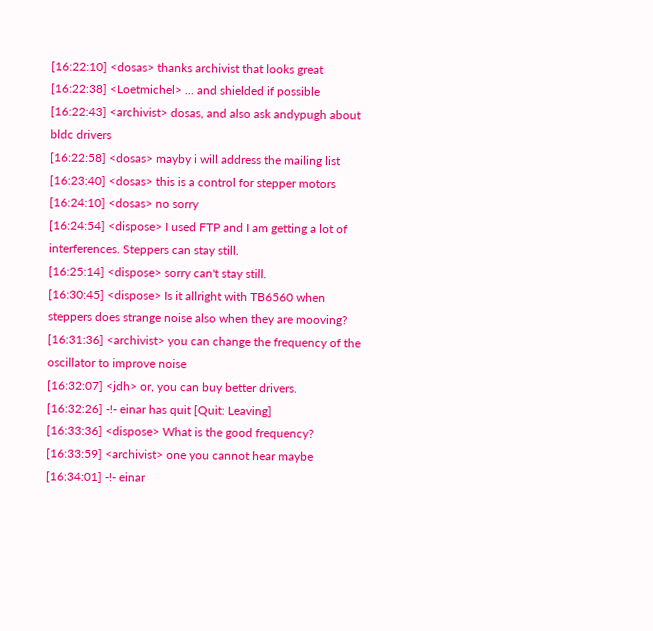[16:22:10] <dosas> thanks archivist that looks great
[16:22:38] <Loetmichel> ... and shielded if possible
[16:22:43] <archivist> dosas, and also ask andypugh about bldc drivers
[16:22:58] <dosas> mayby i will address the mailing list
[16:23:40] <dosas> this is a control for stepper motors
[16:24:10] <dosas> no sorry
[16:24:54] <dispose> I used FTP and I am getting a lot of interferences. Steppers can stay still.
[16:25:14] <dispose> sorry can't stay still.
[16:30:45] <dispose> Is it allright with TB6560 when steppers does strange noise also when they are mooving?
[16:31:36] <archivist> you can change the frequency of the oscillator to improve noise
[16:32:07] <jdh> or, you can buy better drivers.
[16:32:26] -!- einar has quit [Quit: Leaving]
[16:33:36] <dispose> What is the good frequency?
[16:33:59] <archivist> one you cannot hear maybe
[16:34:01] -!- einar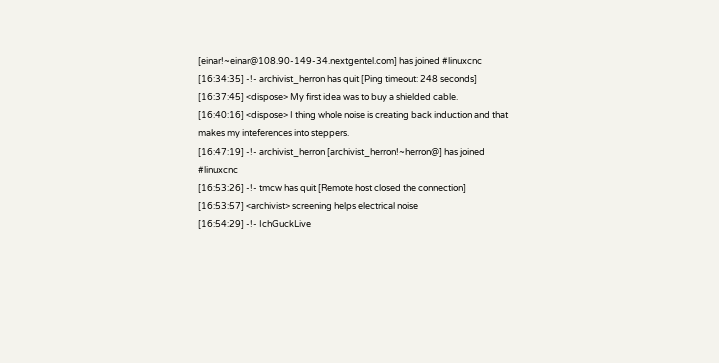[einar!~einar@108.90-149-34.nextgentel.com] has joined #linuxcnc
[16:34:35] -!- archivist_herron has quit [Ping timeout: 248 seconds]
[16:37:45] <dispose> My first idea was to buy a shielded cable.
[16:40:16] <dispose> I thing whole noise is creating back induction and that makes my inteferences into steppers.
[16:47:19] -!- archivist_herron [archivist_herron!~herron@] has joined #linuxcnc
[16:53:26] -!- tmcw has quit [Remote host closed the connection]
[16:53:57] <archivist> screening helps electrical noise
[16:54:29] -!- IchGuckLive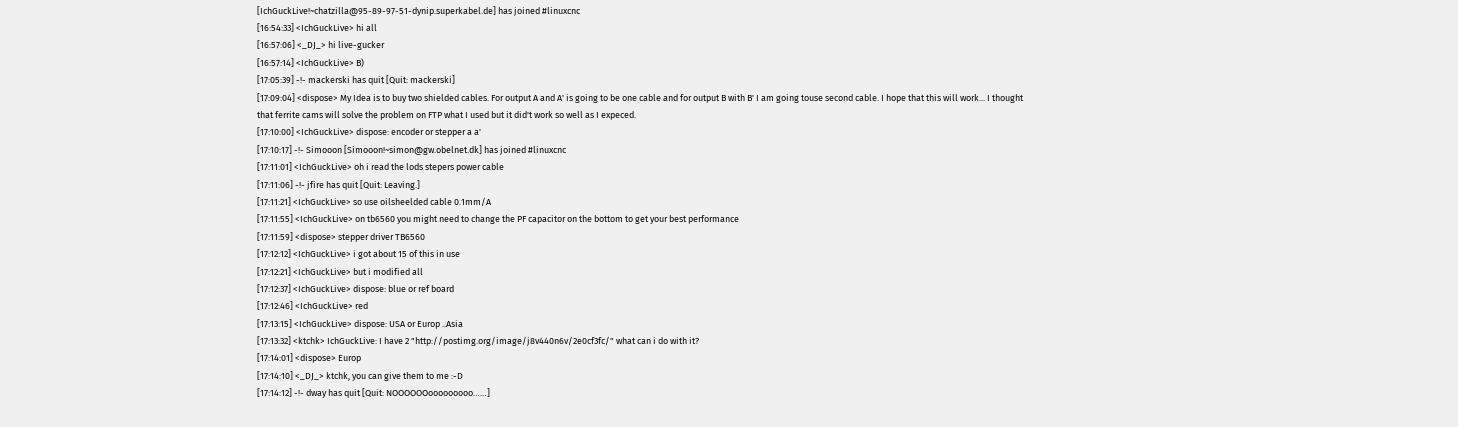[IchGuckLive!~chatzilla@95-89-97-51-dynip.superkabel.de] has joined #linuxcnc
[16:54:33] <IchGuckLive> hi all
[16:57:06] <_DJ_> hi live-gucker
[16:57:14] <IchGuckLive> B)
[17:05:39] -!- mackerski has quit [Quit: mackerski]
[17:09:04] <dispose> My Idea is to buy two shielded cables. For output A and A' is going to be one cable and for output B with B' I am going touse second cable. I hope that this will work... I thought that ferrite cams will solve the problem on FTP what I used but it did't work so well as I expeced.
[17:10:00] <IchGuckLive> dispose: encoder or stepper a a'
[17:10:17] -!- Simooon [Simooon!~simon@gw.obelnet.dk] has joined #linuxcnc
[17:11:01] <IchGuckLive> oh i read the lods stepers power cable
[17:11:06] -!- jfire has quit [Quit: Leaving.]
[17:11:21] <IchGuckLive> so use oilsheelded cable 0.1mm/A
[17:11:55] <IchGuckLive> on tb6560 you might need to change the PF capacitor on the bottom to get your best performance
[17:11:59] <dispose> stepper driver TB6560
[17:12:12] <IchGuckLive> i got about 15 of this in use
[17:12:21] <IchGuckLive> but i modified all
[17:12:37] <IchGuckLive> dispose: blue or ref board
[17:12:46] <IchGuckLive> red
[17:13:15] <IchGuckLive> dispose: USA or Europ ..Asia
[17:13:32] <ktchk> IchGuckLive: I have 2 "http://postimg.org/image/j8v440n6v/2e0cf3fc/" what can i do with it?
[17:14:01] <dispose> Europ
[17:14:10] <_DJ_> ktchk, you can give them to me :-D
[17:14:12] -!- dway has quit [Quit: NOOOOOOooooooooo……]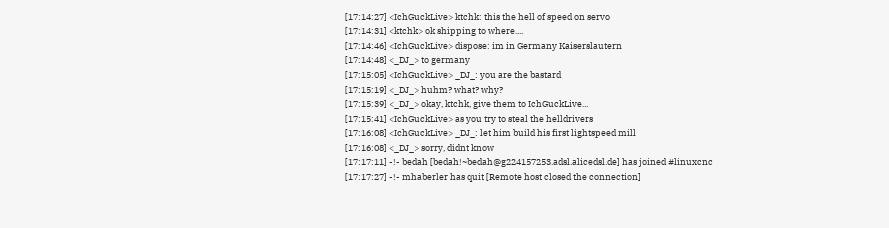[17:14:27] <IchGuckLive> ktchk: this the hell of speed on servo
[17:14:31] <ktchk> ok shipping to where....
[17:14:46] <IchGuckLive> dispose: im in Germany Kaiserslautern
[17:14:48] <_DJ_> to germany
[17:15:05] <IchGuckLive> _DJ_: you are the bastard
[17:15:19] <_DJ_> huhm? what? why?
[17:15:39] <_DJ_> okay, ktchk, give them to IchGuckLive...
[17:15:41] <IchGuckLive> as you try to steal the helldrivers
[17:16:08] <IchGuckLive> _DJ_: let him build his first lightspeed mill
[17:16:08] <_DJ_> sorry, didnt know
[17:17:11] -!- bedah [bedah!~bedah@g224157253.adsl.alicedsl.de] has joined #linuxcnc
[17:17:27] -!- mhaberler has quit [Remote host closed the connection]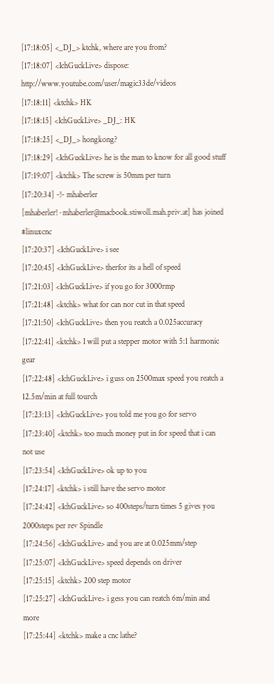[17:18:05] <_DJ_> ktchk, where are you from?
[17:18:07] <IchGuckLive> dispose: http://www.youtube.com/user/magic33de/videos
[17:18:11] <ktchk> HK
[17:18:15] <IchGuckLive> _DJ_: HK
[17:18:25] <_DJ_> hongkong?
[17:18:29] <IchGuckLive> he is the man to know for all good stuff
[17:19:07] <ktchk> The screw is 50mm per turn
[17:20:34] -!- mhaberler [mhaberler!~mhaberler@macbook.stiwoll.mah.priv.at] has joined #linuxcnc
[17:20:37] <IchGuckLive> i see
[17:20:45] <IchGuckLive> therfor its a hell of speed
[17:21:03] <IchGuckLive> if you go for 3000rmp
[17:21:48] <ktchk> what for can nor cut in that speed
[17:21:50] <IchGuckLive> then you reatch a 0.025accuracy
[17:22:41] <ktchk> I will put a stepper motor with 5:1 harmonic gear
[17:22:48] <IchGuckLive> i guss on 2500max speed you reatch a 12.5m/min at full tourch
[17:23:13] <IchGuckLive> you told me you go for servo
[17:23:40] <ktchk> too much money put in for speed that i can not use
[17:23:54] <IchGuckLive> ok up to you
[17:24:17] <ktchk> i still have the servo motor
[17:24:42] <IchGuckLive> so 400steps/turn times 5 gives you 2000steps per rev Spindle
[17:24:56] <IchGuckLive> and you are at 0.025mm/step
[17:25:07] <IchGuckLive> speed depends on driver
[17:25:15] <ktchk> 200 step motor
[17:25:27] <IchGuckLive> i gess you can reatch 6m/min and more
[17:25:44] <ktchk> make a cnc lathe?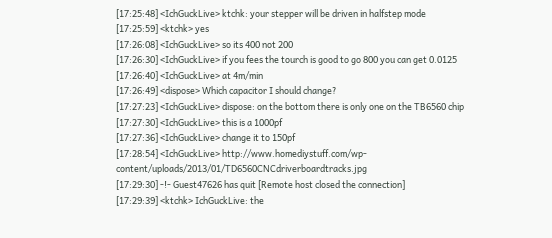[17:25:48] <IchGuckLive> ktchk: your stepper will be driven in halfstep mode
[17:25:59] <ktchk> yes
[17:26:08] <IchGuckLive> so its 400 not 200
[17:26:30] <IchGuckLive> if you fees the tourch is good to go 800 you can get 0.0125
[17:26:40] <IchGuckLive> at 4m/min
[17:26:49] <dispose> Which capacitor I should change?
[17:27:23] <IchGuckLive> dispose: on the bottom there is only one on the TB6560 chip
[17:27:30] <IchGuckLive> this is a 1000pf
[17:27:36] <IchGuckLive> change it to 150pf
[17:28:54] <IchGuckLive> http://www.homediystuff.com/wp-content/uploads/2013/01/TD6560CNCdriverboardtracks.jpg
[17:29:30] -!- Guest47626 has quit [Remote host closed the connection]
[17:29:39] <ktchk> IchGuckLive: the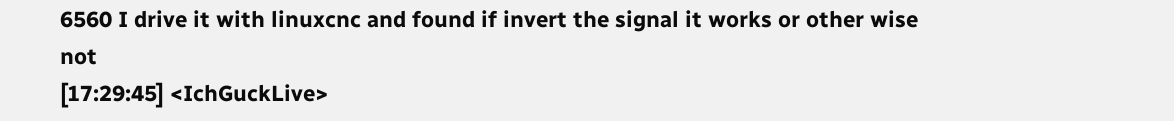6560 I drive it with linuxcnc and found if invert the signal it works or other wise not
[17:29:45] <IchGuckLive>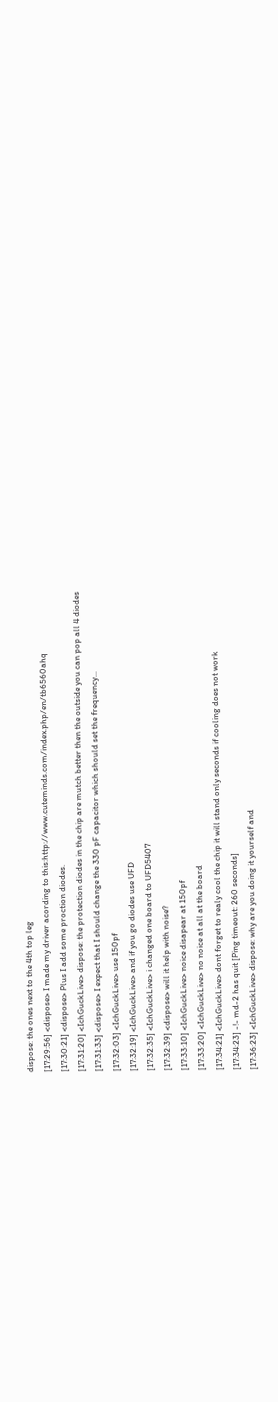dispose: the ones next to the 4th top leg
[17:29:56] <dispose> I made my driver acording to this:http://www.cuteminds.com/index.php/en/tb6560ahq
[17:30:21] <dispose> Plus I add some proction diodes.
[17:31:20] <IchGuckLive> dispose: the protection diodes in the chip are mutch better then the outside you can pop all 4 diodes
[17:31:33] <dispose> I expect that I should change the 330 pF capacitor which should set the frequency...
[17:32:03] <IchGuckLive> use 150pf
[17:32:19] <IchGuckLive> and if you go diodes use UFD
[17:32:35] <IchGuckLive> i changed one board to UFD5407
[17:32:39] <dispose> will it help with noise?
[17:33:10] <IchGuckLive> noice disapear at 150pf
[17:33:20] <IchGuckLive> no noice at all at the board
[17:34:21] <IchGuckLive> dont forget to realy cool the chip it will stand only seconds if cooling does not work
[17:34:23] -!- md-2 has quit [Ping timeout: 260 seconds]
[17:36:23] <IchGuckLive> dispose: why are you doing it yourself and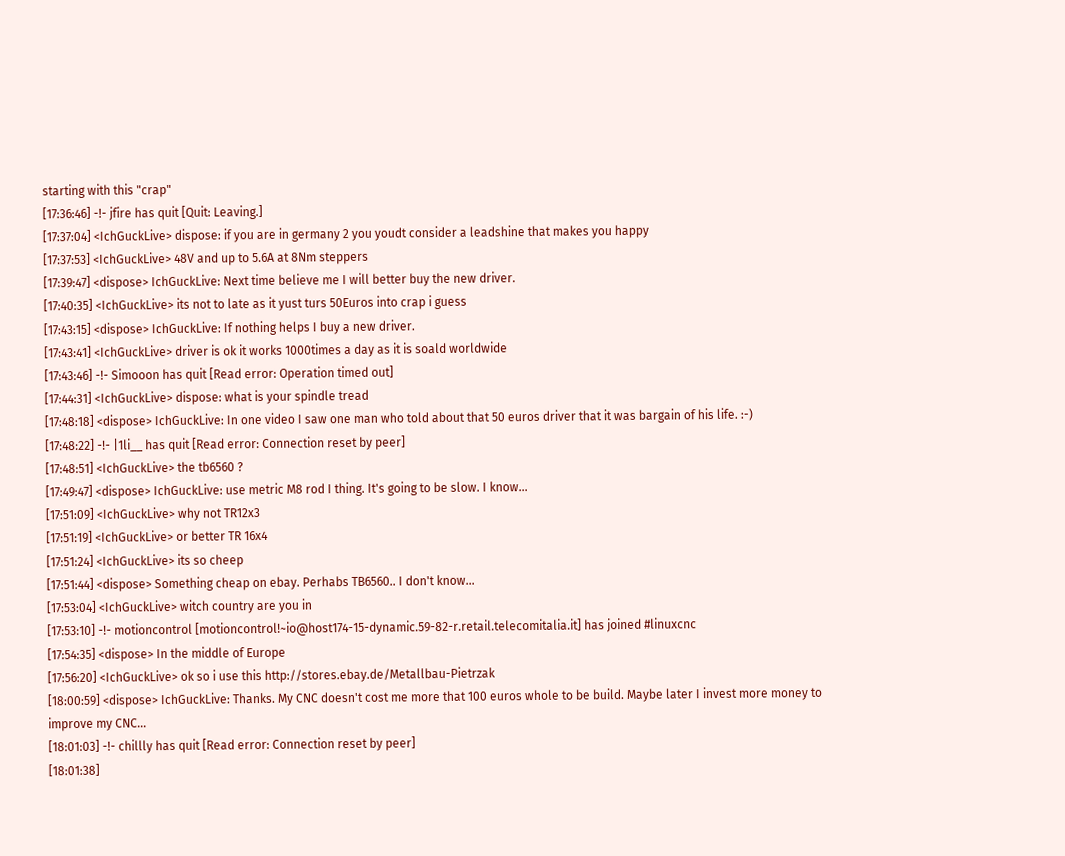starting with this "crap"
[17:36:46] -!- jfire has quit [Quit: Leaving.]
[17:37:04] <IchGuckLive> dispose: if you are in germany 2 you youdt consider a leadshine that makes you happy
[17:37:53] <IchGuckLive> 48V and up to 5.6A at 8Nm steppers
[17:39:47] <dispose> IchGuckLive: Next time believe me I will better buy the new driver.
[17:40:35] <IchGuckLive> its not to late as it yust turs 50Euros into crap i guess
[17:43:15] <dispose> IchGuckLive: If nothing helps I buy a new driver.
[17:43:41] <IchGuckLive> driver is ok it works 1000times a day as it is soald worldwide
[17:43:46] -!- Simooon has quit [Read error: Operation timed out]
[17:44:31] <IchGuckLive> dispose: what is your spindle tread
[17:48:18] <dispose> IchGuckLive: In one video I saw one man who told about that 50 euros driver that it was bargain of his life. :-)
[17:48:22] -!- |1li__ has quit [Read error: Connection reset by peer]
[17:48:51] <IchGuckLive> the tb6560 ?
[17:49:47] <dispose> IchGuckLive: use metric M8 rod I thing. It's going to be slow. I know...
[17:51:09] <IchGuckLive> why not TR12x3
[17:51:19] <IchGuckLive> or better TR 16x4
[17:51:24] <IchGuckLive> its so cheep
[17:51:44] <dispose> Something cheap on ebay. Perhabs TB6560.. I don't know...
[17:53:04] <IchGuckLive> witch country are you in
[17:53:10] -!- motioncontrol [motioncontrol!~io@host174-15-dynamic.59-82-r.retail.telecomitalia.it] has joined #linuxcnc
[17:54:35] <dispose> In the middle of Europe
[17:56:20] <IchGuckLive> ok so i use this http://stores.ebay.de/Metallbau-Pietrzak
[18:00:59] <dispose> IchGuckLive: Thanks. My CNC doesn't cost me more that 100 euros whole to be build. Maybe later I invest more money to improve my CNC...
[18:01:03] -!- chillly has quit [Read error: Connection reset by peer]
[18:01:38]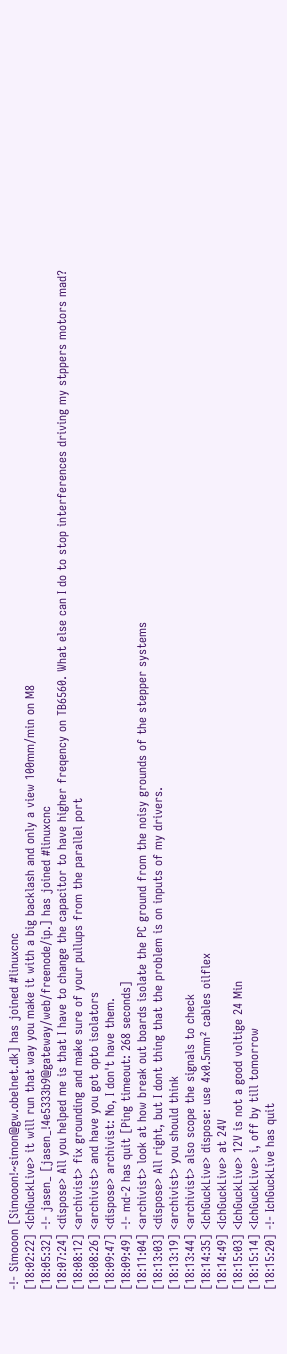-!- Simooon [Simooon!~simon@gw.obelnet.dk] has joined #linuxcnc
[18:02:22] <IchGuckLive> it will run that way you make it with a big backlash and only a view 100mm/min on M8
[18:05:32] -!- jasen_ [jasen_!4e5333b9@gateway/web/freenode/ip.] has joined #linuxcnc
[18:07:24] <dispose> All you helped me is that I have to change the capacitor to have higher freqency on TB6560. What else can I do to stop interferences driving my stppers motors mad?
[18:08:12] <archivist> fix grounding and make sure of your pullups from the parallel port
[18:08:26] <archivist> and have you got opto isolators
[18:09:47] <dispose> archivist: No, I don't have them.
[18:09:49] -!- md-2 has quit [Ping timeout: 268 seconds]
[18:11:04] <archivist> look at how break out boards isolate the PC ground from the noisy grounds of the stepper systems
[18:13:03] <dispose> All right, but I dont thing that the problem is on inputs of my drivers.
[18:13:19] <archivist> you should think
[18:13:44] <archivist> also scope the signals to check
[18:14:35] <IchGuckLive> dispose: use 4x0.5mm² cables oilflex
[18:14:49] <IchGuckLive> at 24V
[18:15:03] <IchGuckLive> 12V is not a good voltige 24 Min
[18:15:14] <IchGuckLive> i, off by till tomorrow
[18:15:20] -!- IchGuckLive has quit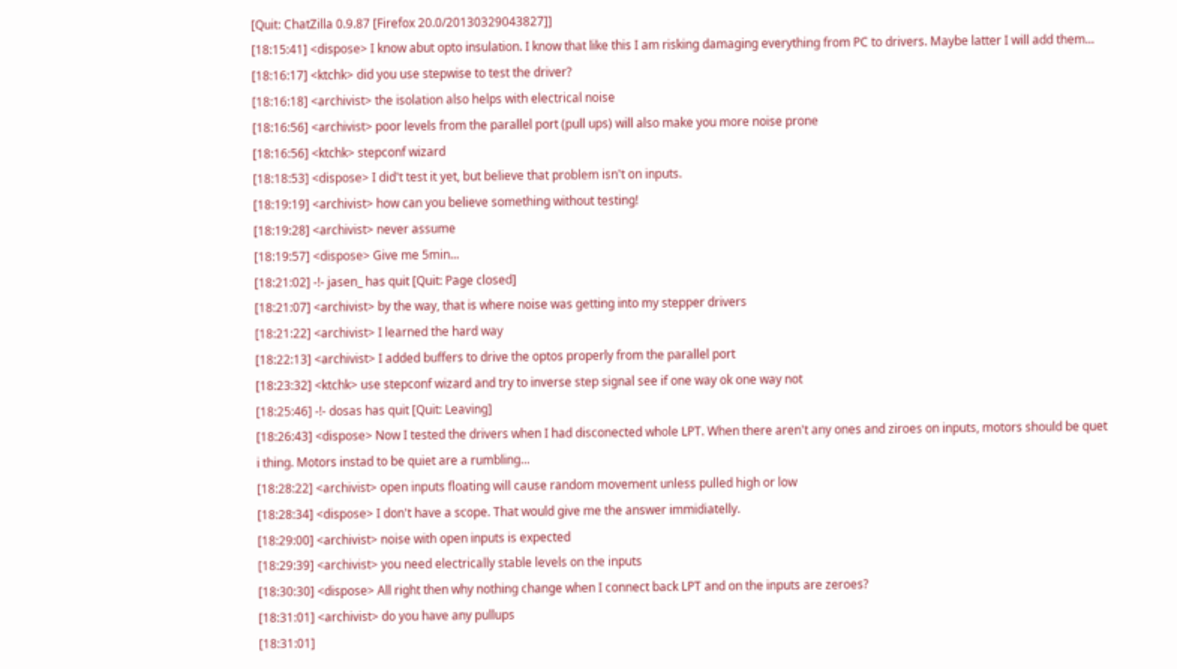[Quit: ChatZilla 0.9.87 [Firefox 20.0/20130329043827]]
[18:15:41] <dispose> I know abut opto insulation. I know that like this I am risking damaging everything from PC to drivers. Maybe latter I will add them...
[18:16:17] <ktchk> did you use stepwise to test the driver?
[18:16:18] <archivist> the isolation also helps with electrical noise
[18:16:56] <archivist> poor levels from the parallel port (pull ups) will also make you more noise prone
[18:16:56] <ktchk> stepconf wizard
[18:18:53] <dispose> I did't test it yet, but believe that problem isn't on inputs.
[18:19:19] <archivist> how can you believe something without testing!
[18:19:28] <archivist> never assume
[18:19:57] <dispose> Give me 5min...
[18:21:02] -!- jasen_ has quit [Quit: Page closed]
[18:21:07] <archivist> by the way, that is where noise was getting into my stepper drivers
[18:21:22] <archivist> I learned the hard way
[18:22:13] <archivist> I added buffers to drive the optos properly from the parallel port
[18:23:32] <ktchk> use stepconf wizard and try to inverse step signal see if one way ok one way not
[18:25:46] -!- dosas has quit [Quit: Leaving]
[18:26:43] <dispose> Now I tested the drivers when I had disconected whole LPT. When there aren't any ones and ziroes on inputs, motors should be quet i thing. Motors instad to be quiet are a rumbling...
[18:28:22] <archivist> open inputs floating will cause random movement unless pulled high or low
[18:28:34] <dispose> I don't have a scope. That would give me the answer immidiatelly.
[18:29:00] <archivist> noise with open inputs is expected
[18:29:39] <archivist> you need electrically stable levels on the inputs
[18:30:30] <dispose> All right then why nothing change when I connect back LPT and on the inputs are zeroes?
[18:31:01] <archivist> do you have any pullups
[18:31:01]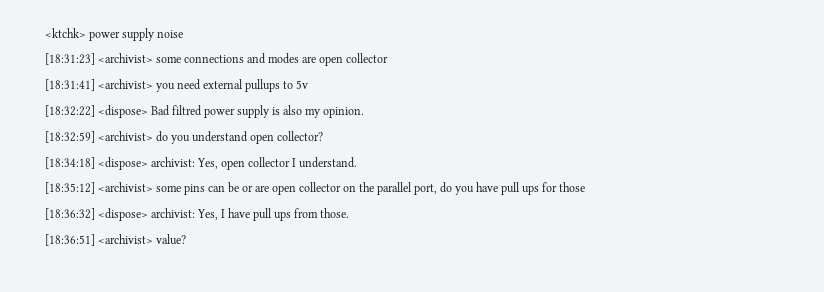<ktchk> power supply noise
[18:31:23] <archivist> some connections and modes are open collector
[18:31:41] <archivist> you need external pullups to 5v
[18:32:22] <dispose> Bad filtred power supply is also my opinion.
[18:32:59] <archivist> do you understand open collector?
[18:34:18] <dispose> archivist: Yes, open collector I understand.
[18:35:12] <archivist> some pins can be or are open collector on the parallel port, do you have pull ups for those
[18:36:32] <dispose> archivist: Yes, I have pull ups from those.
[18:36:51] <archivist> value?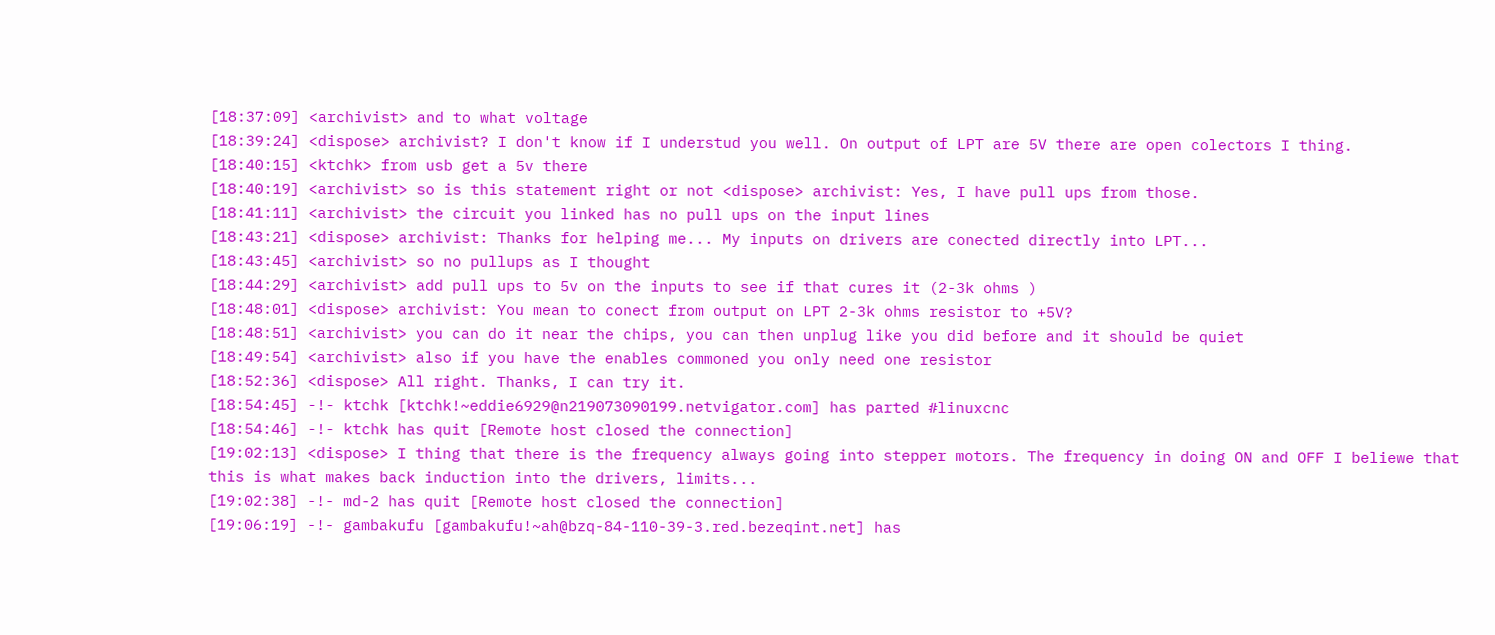[18:37:09] <archivist> and to what voltage
[18:39:24] <dispose> archivist? I don't know if I understud you well. On output of LPT are 5V there are open colectors I thing.
[18:40:15] <ktchk> from usb get a 5v there
[18:40:19] <archivist> so is this statement right or not <dispose> archivist: Yes, I have pull ups from those.
[18:41:11] <archivist> the circuit you linked has no pull ups on the input lines
[18:43:21] <dispose> archivist: Thanks for helping me... My inputs on drivers are conected directly into LPT...
[18:43:45] <archivist> so no pullups as I thought
[18:44:29] <archivist> add pull ups to 5v on the inputs to see if that cures it (2-3k ohms )
[18:48:01] <dispose> archivist: You mean to conect from output on LPT 2-3k ohms resistor to +5V?
[18:48:51] <archivist> you can do it near the chips, you can then unplug like you did before and it should be quiet
[18:49:54] <archivist> also if you have the enables commoned you only need one resistor
[18:52:36] <dispose> All right. Thanks, I can try it.
[18:54:45] -!- ktchk [ktchk!~eddie6929@n219073090199.netvigator.com] has parted #linuxcnc
[18:54:46] -!- ktchk has quit [Remote host closed the connection]
[19:02:13] <dispose> I thing that there is the frequency always going into stepper motors. The frequency in doing ON and OFF I beliewe that this is what makes back induction into the drivers, limits...
[19:02:38] -!- md-2 has quit [Remote host closed the connection]
[19:06:19] -!- gambakufu [gambakufu!~ah@bzq-84-110-39-3.red.bezeqint.net] has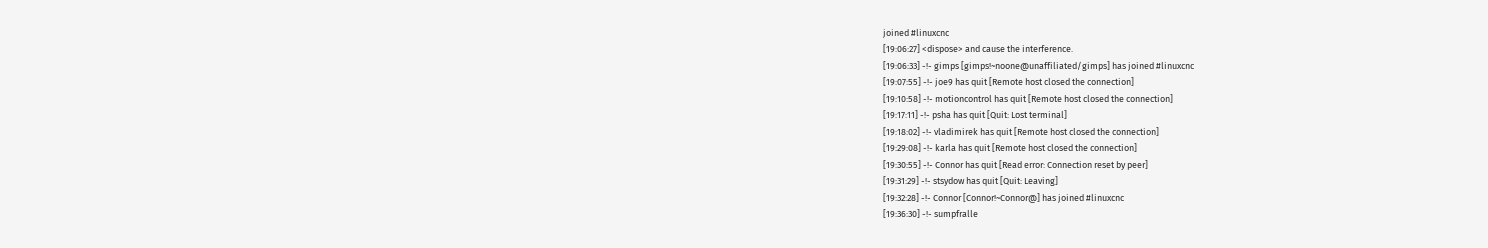joined #linuxcnc
[19:06:27] <dispose> and cause the interference.
[19:06:33] -!- gimps [gimps!~noone@unaffiliated/gimps] has joined #linuxcnc
[19:07:55] -!- joe9 has quit [Remote host closed the connection]
[19:10:58] -!- motioncontrol has quit [Remote host closed the connection]
[19:17:11] -!- psha has quit [Quit: Lost terminal]
[19:18:02] -!- vladimirek has quit [Remote host closed the connection]
[19:29:08] -!- karla has quit [Remote host closed the connection]
[19:30:55] -!- Connor has quit [Read error: Connection reset by peer]
[19:31:29] -!- stsydow has quit [Quit: Leaving]
[19:32:28] -!- Connor [Connor!~Connor@] has joined #linuxcnc
[19:36:30] -!- sumpfralle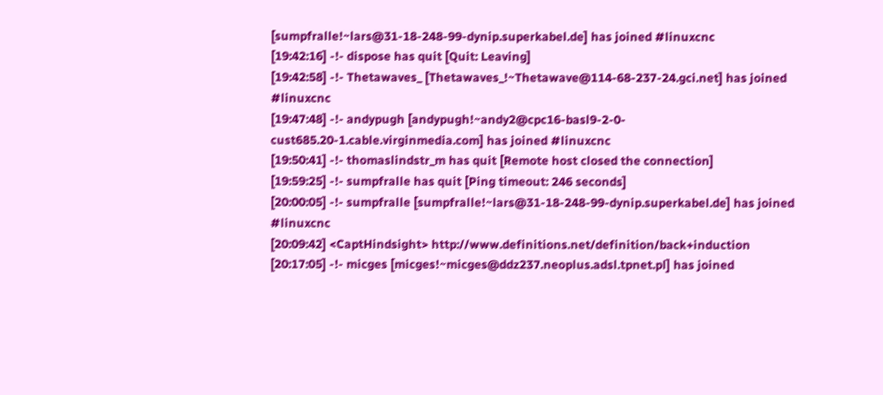[sumpfralle!~lars@31-18-248-99-dynip.superkabel.de] has joined #linuxcnc
[19:42:16] -!- dispose has quit [Quit: Leaving]
[19:42:58] -!- Thetawaves_ [Thetawaves_!~Thetawave@114-68-237-24.gci.net] has joined #linuxcnc
[19:47:48] -!- andypugh [andypugh!~andy2@cpc16-basl9-2-0-cust685.20-1.cable.virginmedia.com] has joined #linuxcnc
[19:50:41] -!- thomaslindstr_m has quit [Remote host closed the connection]
[19:59:25] -!- sumpfralle has quit [Ping timeout: 246 seconds]
[20:00:05] -!- sumpfralle [sumpfralle!~lars@31-18-248-99-dynip.superkabel.de] has joined #linuxcnc
[20:09:42] <CaptHindsight> http://www.definitions.net/definition/back+induction
[20:17:05] -!- micges [micges!~micges@ddz237.neoplus.adsl.tpnet.pl] has joined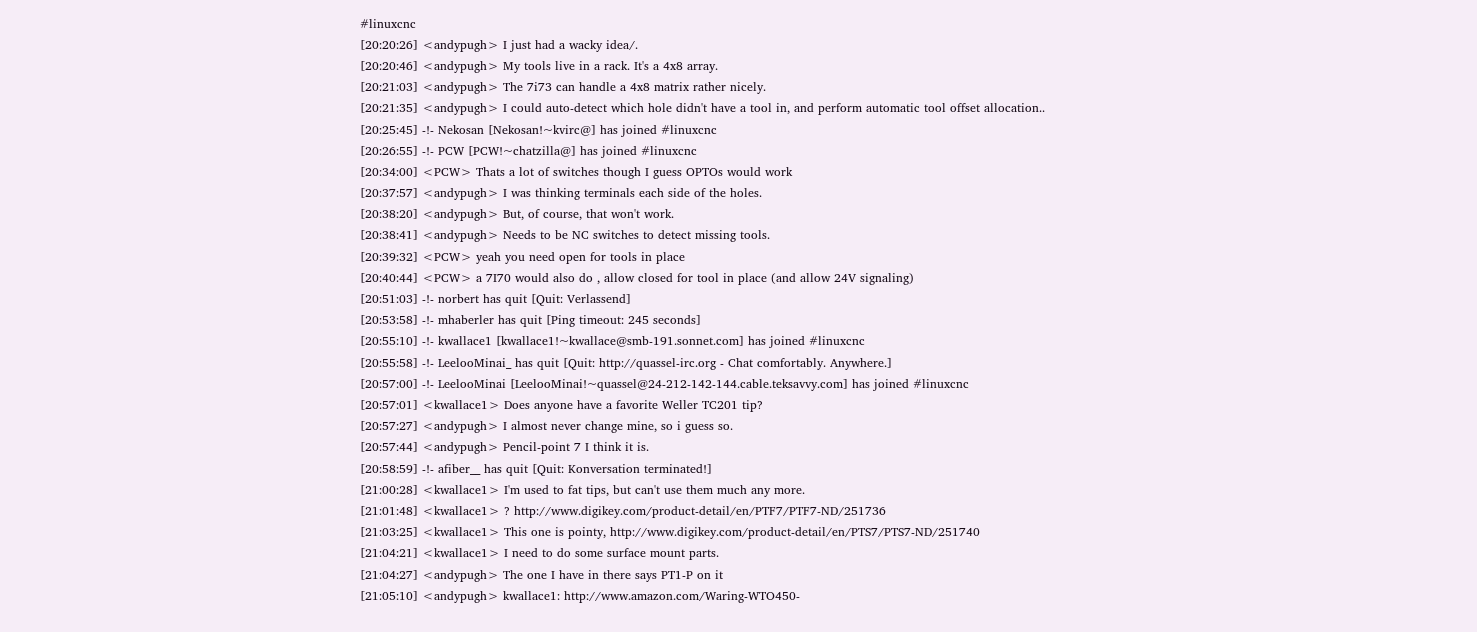#linuxcnc
[20:20:26] <andypugh> I just had a wacky idea/.
[20:20:46] <andypugh> My tools live in a rack. It's a 4x8 array.
[20:21:03] <andypugh> The 7i73 can handle a 4x8 matrix rather nicely.
[20:21:35] <andypugh> I could auto-detect which hole didn't have a tool in, and perform automatic tool offset allocation..
[20:25:45] -!- Nekosan [Nekosan!~kvirc@] has joined #linuxcnc
[20:26:55] -!- PCW [PCW!~chatzilla@] has joined #linuxcnc
[20:34:00] <PCW> Thats a lot of switches though I guess OPTOs would work
[20:37:57] <andypugh> I was thinking terminals each side of the holes.
[20:38:20] <andypugh> But, of course, that won't work.
[20:38:41] <andypugh> Needs to be NC switches to detect missing tools.
[20:39:32] <PCW> yeah you need open for tools in place
[20:40:44] <PCW> a 7I70 would also do , allow closed for tool in place (and allow 24V signaling)
[20:51:03] -!- norbert has quit [Quit: Verlassend]
[20:53:58] -!- mhaberler has quit [Ping timeout: 245 seconds]
[20:55:10] -!- kwallace1 [kwallace1!~kwallace@smb-191.sonnet.com] has joined #linuxcnc
[20:55:58] -!- LeelooMinai_ has quit [Quit: http://quassel-irc.org - Chat comfortably. Anywhere.]
[20:57:00] -!- LeelooMinai [LeelooMinai!~quassel@24-212-142-144.cable.teksavvy.com] has joined #linuxcnc
[20:57:01] <kwallace1> Does anyone have a favorite Weller TC201 tip?
[20:57:27] <andypugh> I almost never change mine, so i guess so.
[20:57:44] <andypugh> Pencil-point 7 I think it is.
[20:58:59] -!- afiber__ has quit [Quit: Konversation terminated!]
[21:00:28] <kwallace1> I'm used to fat tips, but can't use them much any more.
[21:01:48] <kwallace1> ? http://www.digikey.com/product-detail/en/PTF7/PTF7-ND/251736
[21:03:25] <kwallace1> This one is pointy, http://www.digikey.com/product-detail/en/PTS7/PTS7-ND/251740
[21:04:21] <kwallace1> I need to do some surface mount parts.
[21:04:27] <andypugh> The one I have in there says PT1-P on it
[21:05:10] <andypugh> kwallace1: http://www.amazon.com/Waring-WTO450-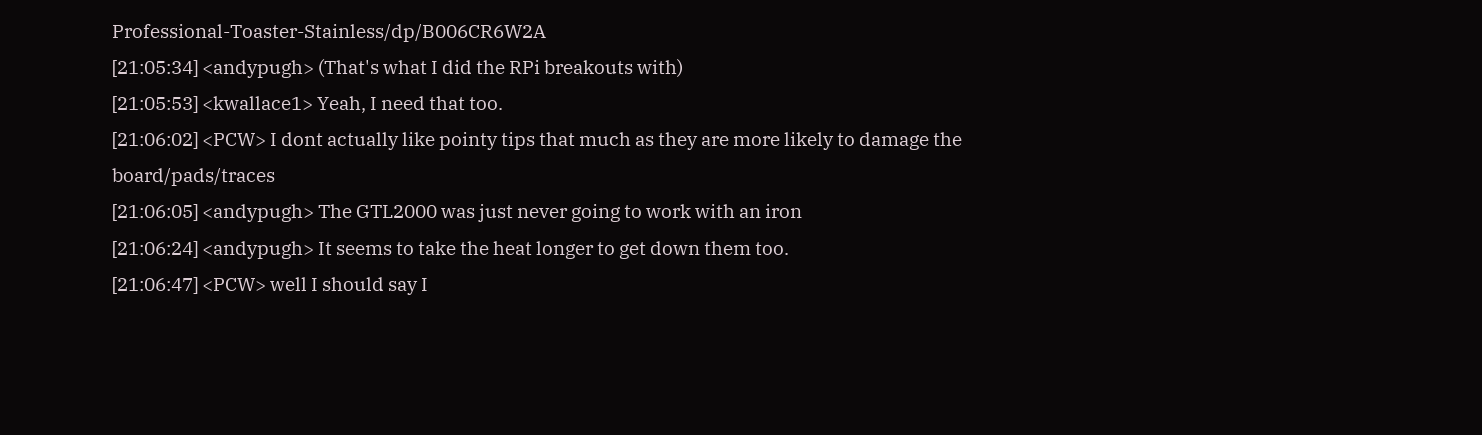Professional-Toaster-Stainless/dp/B006CR6W2A
[21:05:34] <andypugh> (That's what I did the RPi breakouts with)
[21:05:53] <kwallace1> Yeah, I need that too.
[21:06:02] <PCW> I dont actually like pointy tips that much as they are more likely to damage the board/pads/traces
[21:06:05] <andypugh> The GTL2000 was just never going to work with an iron
[21:06:24] <andypugh> It seems to take the heat longer to get down them too.
[21:06:47] <PCW> well I should say I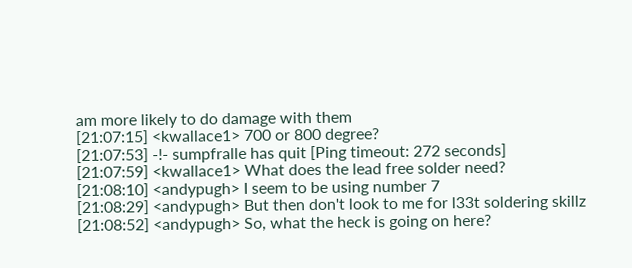am more likely to do damage with them
[21:07:15] <kwallace1> 700 or 800 degree?
[21:07:53] -!- sumpfralle has quit [Ping timeout: 272 seconds]
[21:07:59] <kwallace1> What does the lead free solder need?
[21:08:10] <andypugh> I seem to be using number 7
[21:08:29] <andypugh> But then don't look to me for l33t soldering skillz
[21:08:52] <andypugh> So, what the heck is going on here?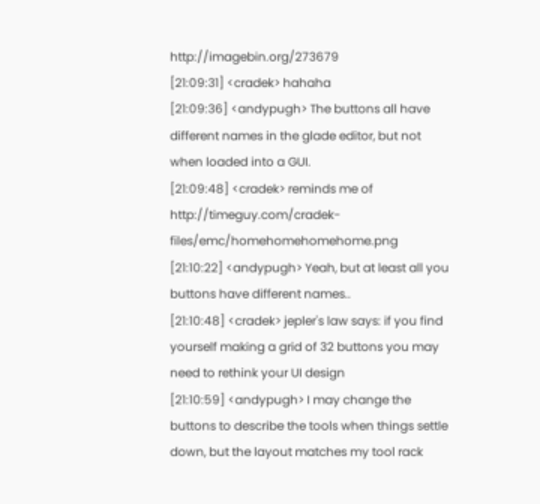http://imagebin.org/273679
[21:09:31] <cradek> hahaha
[21:09:36] <andypugh> The buttons all have different names in the glade editor, but not when loaded into a GUI.
[21:09:48] <cradek> reminds me of http://timeguy.com/cradek-files/emc/homehomehomehome.png
[21:10:22] <andypugh> Yeah, but at least all you buttons have different names..
[21:10:48] <cradek> jepler's law says: if you find yourself making a grid of 32 buttons you may need to rethink your UI design
[21:10:59] <andypugh> I may change the buttons to describe the tools when things settle down, but the layout matches my tool rack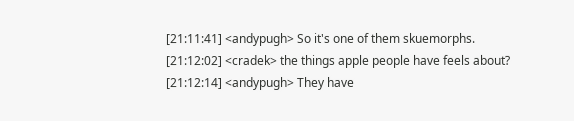[21:11:41] <andypugh> So it's one of them skuemorphs.
[21:12:02] <cradek> the things apple people have feels about?
[21:12:14] <andypugh> They have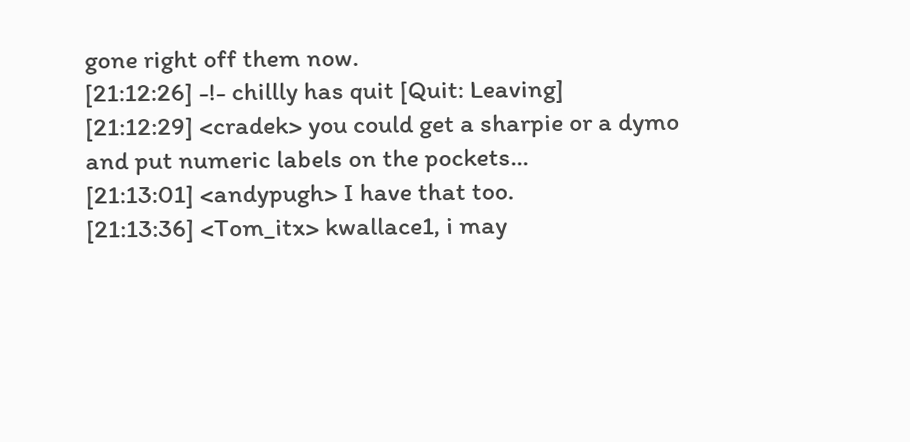gone right off them now.
[21:12:26] -!- chillly has quit [Quit: Leaving]
[21:12:29] <cradek> you could get a sharpie or a dymo and put numeric labels on the pockets...
[21:13:01] <andypugh> I have that too.
[21:13:36] <Tom_itx> kwallace1, i may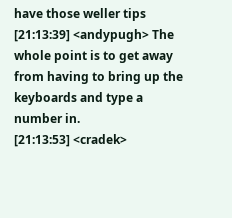have those weller tips
[21:13:39] <andypugh> The whole point is to get away from having to bring up the keyboards and type a number in.
[21:13:53] <cradek>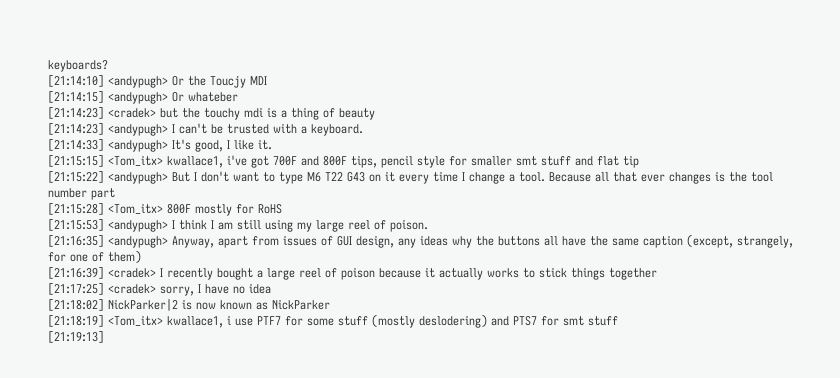keyboards?
[21:14:10] <andypugh> Or the Toucjy MDI
[21:14:15] <andypugh> Or whateber
[21:14:23] <cradek> but the touchy mdi is a thing of beauty
[21:14:23] <andypugh> I can't be trusted with a keyboard.
[21:14:33] <andypugh> It's good, I like it.
[21:15:15] <Tom_itx> kwallace1, i've got 700F and 800F tips, pencil style for smaller smt stuff and flat tip
[21:15:22] <andypugh> But I don't want to type M6 T22 G43 on it every time I change a tool. Because all that ever changes is the tool number part
[21:15:28] <Tom_itx> 800F mostly for RoHS
[21:15:53] <andypugh> I think I am still using my large reel of poison.
[21:16:35] <andypugh> Anyway, apart from issues of GUI design, any ideas why the buttons all have the same caption (except, strangely, for one of them)
[21:16:39] <cradek> I recently bought a large reel of poison because it actually works to stick things together
[21:17:25] <cradek> sorry, I have no idea
[21:18:02] NickParker|2 is now known as NickParker
[21:18:19] <Tom_itx> kwallace1, i use PTF7 for some stuff (mostly deslodering) and PTS7 for smt stuff
[21:19:13]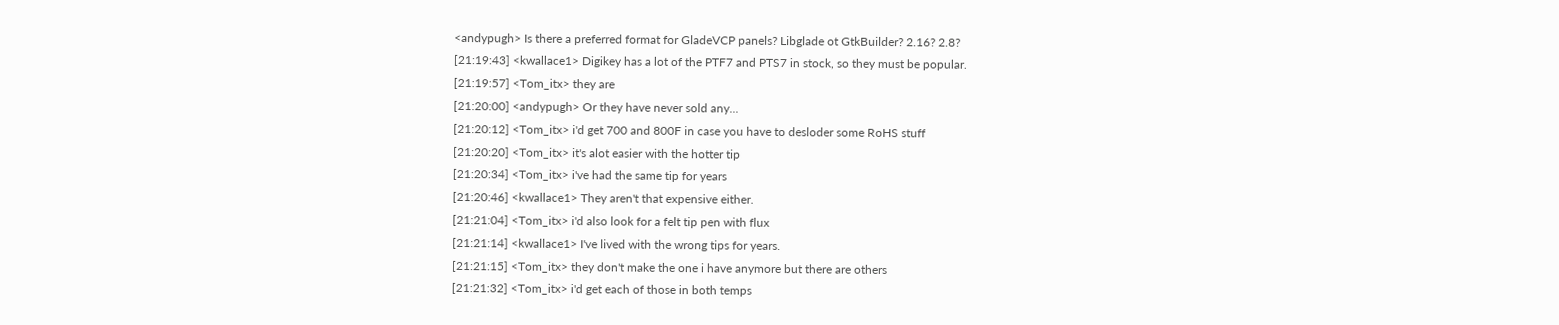<andypugh> Is there a preferred format for GladeVCP panels? Libglade ot GtkBuilder? 2.16? 2.8?
[21:19:43] <kwallace1> Digikey has a lot of the PTF7 and PTS7 in stock, so they must be popular.
[21:19:57] <Tom_itx> they are
[21:20:00] <andypugh> Or they have never sold any...
[21:20:12] <Tom_itx> i'd get 700 and 800F in case you have to desloder some RoHS stuff
[21:20:20] <Tom_itx> it's alot easier with the hotter tip
[21:20:34] <Tom_itx> i've had the same tip for years
[21:20:46] <kwallace1> They aren't that expensive either.
[21:21:04] <Tom_itx> i'd also look for a felt tip pen with flux
[21:21:14] <kwallace1> I've lived with the wrong tips for years.
[21:21:15] <Tom_itx> they don't make the one i have anymore but there are others
[21:21:32] <Tom_itx> i'd get each of those in both temps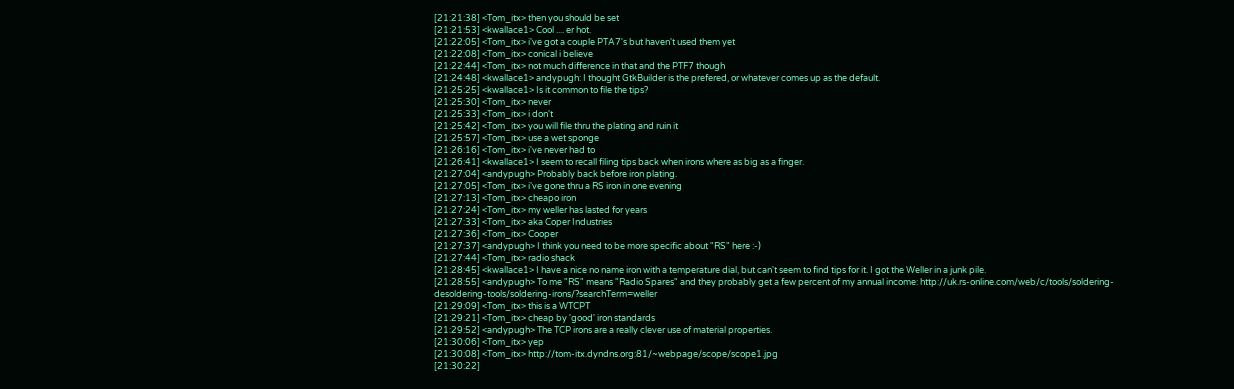[21:21:38] <Tom_itx> then you should be set
[21:21:53] <kwallace1> Cool .... er hot.
[21:22:05] <Tom_itx> i've got a couple PTA7's but haven't used them yet
[21:22:08] <Tom_itx> conical i believe
[21:22:44] <Tom_itx> not much difference in that and the PTF7 though
[21:24:48] <kwallace1> andypugh: I thought GtkBuilder is the prefered, or whatever comes up as the default.
[21:25:25] <kwallace1> Is it common to file the tips?
[21:25:30] <Tom_itx> never
[21:25:33] <Tom_itx> i don't
[21:25:42] <Tom_itx> you will file thru the plating and ruin it
[21:25:57] <Tom_itx> use a wet sponge
[21:26:16] <Tom_itx> i've never had to
[21:26:41] <kwallace1> I seem to recall filing tips back when irons where as big as a finger.
[21:27:04] <andypugh> Probably back before iron plating.
[21:27:05] <Tom_itx> i've gone thru a RS iron in one evening
[21:27:13] <Tom_itx> cheapo iron
[21:27:24] <Tom_itx> my weller has lasted for years
[21:27:33] <Tom_itx> aka Coper Industries
[21:27:36] <Tom_itx> Cooper
[21:27:37] <andypugh> I think you need to be more specific about "RS" here :-)
[21:27:44] <Tom_itx> radio shack
[21:28:45] <kwallace1> I have a nice no name iron with a temperature dial, but can't seem to find tips for it. I got the Weller in a junk pile.
[21:28:55] <andypugh> To me "RS" means "Radio Spares" and they probably get a few percent of my annual income: http://uk.rs-online.com/web/c/tools/soldering-desoldering-tools/soldering-irons/?searchTerm=weller
[21:29:09] <Tom_itx> this is a WTCPT
[21:29:21] <Tom_itx> cheap by 'good' iron standards
[21:29:52] <andypugh> The TCP irons are a really clever use of material properties.
[21:30:06] <Tom_itx> yep
[21:30:08] <Tom_itx> http://tom-itx.dyndns.org:81/~webpage/scope/scope1.jpg
[21:30:22]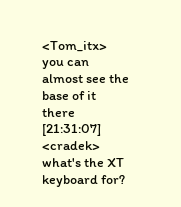<Tom_itx> you can almost see the base of it there
[21:31:07] <cradek> what's the XT keyboard for?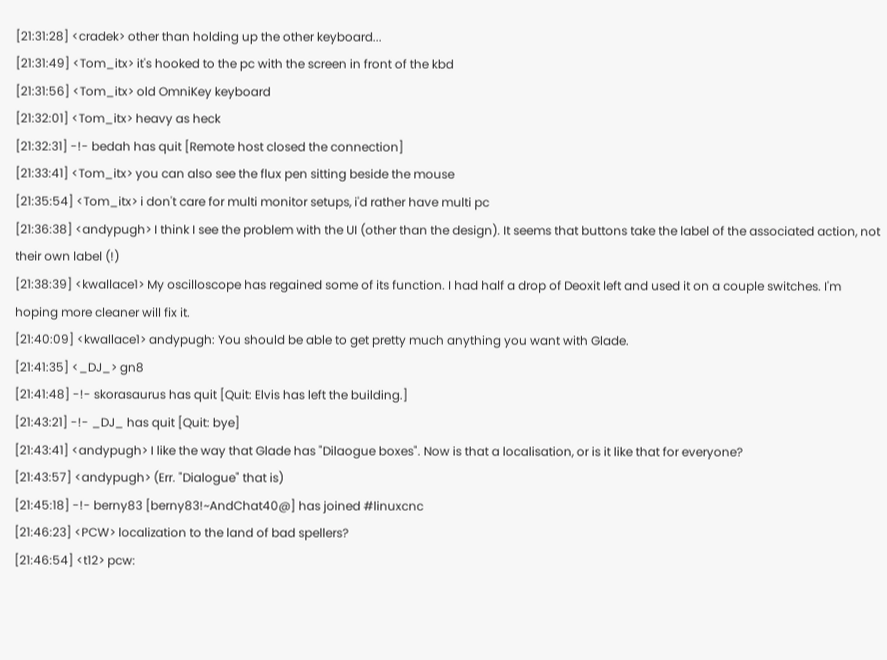[21:31:28] <cradek> other than holding up the other keyboard...
[21:31:49] <Tom_itx> it's hooked to the pc with the screen in front of the kbd
[21:31:56] <Tom_itx> old OmniKey keyboard
[21:32:01] <Tom_itx> heavy as heck
[21:32:31] -!- bedah has quit [Remote host closed the connection]
[21:33:41] <Tom_itx> you can also see the flux pen sitting beside the mouse
[21:35:54] <Tom_itx> i don't care for multi monitor setups, i'd rather have multi pc
[21:36:38] <andypugh> I think I see the problem with the UI (other than the design). It seems that buttons take the label of the associated action, not their own label (!)
[21:38:39] <kwallace1> My oscilloscope has regained some of its function. I had half a drop of Deoxit left and used it on a couple switches. I'm hoping more cleaner will fix it.
[21:40:09] <kwallace1> andypugh: You should be able to get pretty much anything you want with Glade.
[21:41:35] <_DJ_> gn8
[21:41:48] -!- skorasaurus has quit [Quit: Elvis has left the building.]
[21:43:21] -!- _DJ_ has quit [Quit: bye]
[21:43:41] <andypugh> I like the way that Glade has "Dilaogue boxes". Now is that a localisation, or is it like that for everyone?
[21:43:57] <andypugh> (Err. "Dialogue" that is)
[21:45:18] -!- berny83 [berny83!~AndChat40@] has joined #linuxcnc
[21:46:23] <PCW> localization to the land of bad spellers?
[21:46:54] <t12> pcw: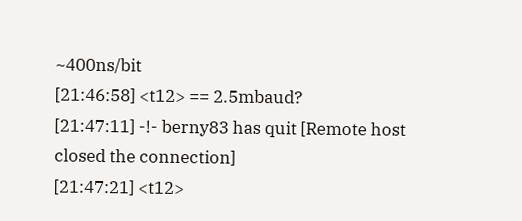~400ns/bit
[21:46:58] <t12> == 2.5mbaud?
[21:47:11] -!- berny83 has quit [Remote host closed the connection]
[21:47:21] <t12>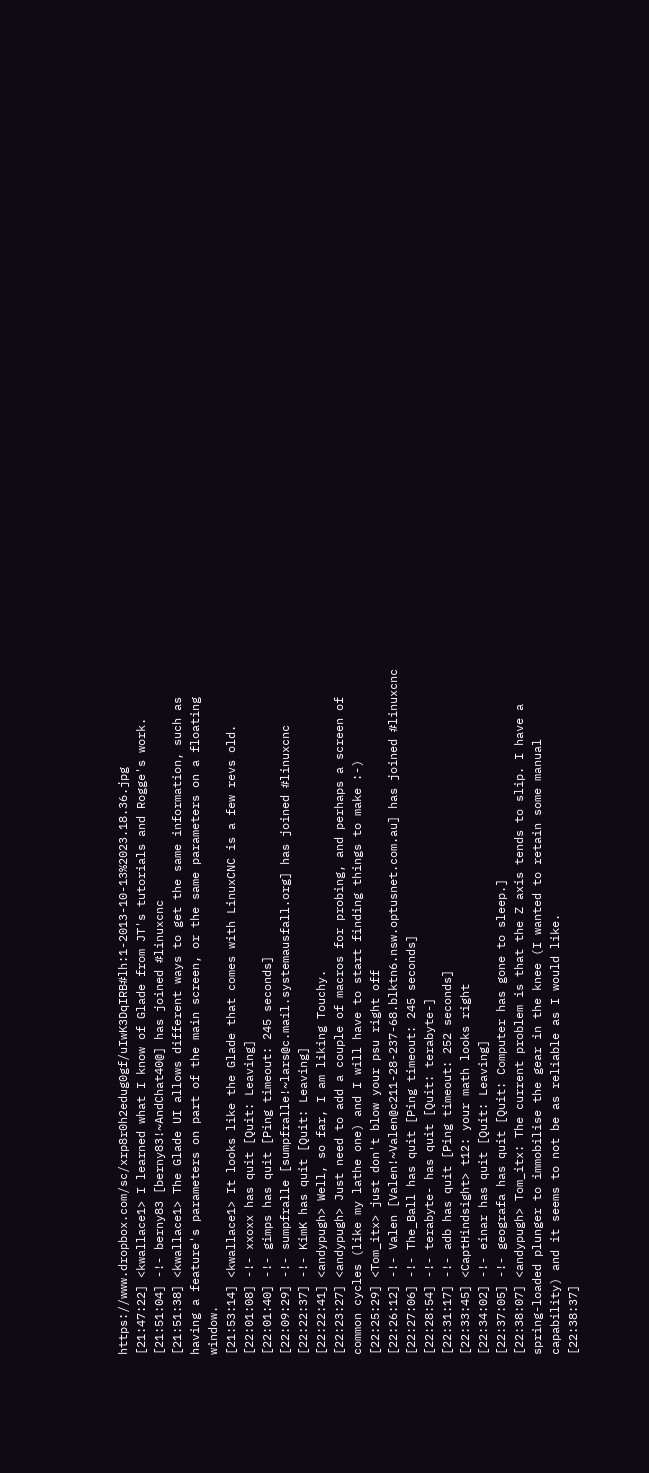https://www.dropbox.com/sc/xrp8r0h2edug0gf/uIwK3DqIRB#lh:1-2013-10-13%2023.18.36.jpg
[21:47:22] <kwallace1> I learned what I know of Glade from JT's tutorials and Rogge's work.
[21:51:04] -!- berny83 [berny83!~AndChat40@] has joined #linuxcnc
[21:51:38] <kwallace1> The Glade UI allows different ways to get the same information, such as having a feature's parameters on part of the main screen, or the same parameters on a floating window.
[21:53:14] <kwallace1> It looks like the Glade that comes with LinuxCNC is a few revs old.
[22:01:08] -!- xxoxx has quit [Quit: Leaving]
[22:01:40] -!- gimps has quit [Ping timeout: 245 seconds]
[22:09:29] -!- sumpfralle [sumpfralle!~lars@c.mail.systemausfall.org] has joined #linuxcnc
[22:22:37] -!- KimK has quit [Quit: Leaving]
[22:22:41] <andypugh> Well, so far, I am liking Touchy.
[22:23:27] <andypugh> Just need to add a couple of macros for probing, and perhaps a screen of common cycles (like my lathe one) and I will have to start finding things to make :-)
[22:25:29] <Tom_itx> just don't blow your psu right off
[22:26:12] -!- Valen [Valen!~Valen@c211-28-237-68.blktn6.nsw.optusnet.com.au] has joined #linuxcnc
[22:27:06] -!- The_Ball has quit [Ping timeout: 245 seconds]
[22:28:54] -!- terabyte- has quit [Quit: terabyte-]
[22:31:17] -!- adb has quit [Ping timeout: 252 seconds]
[22:33:45] <CaptHindsight> t12: your math looks right
[22:34:02] -!- einar has quit [Quit: Leaving]
[22:37:05] -!- geografa has quit [Quit: Computer has gone to sleep.]
[22:38:07] <andypugh> Tom_itx: The current problem is that the Z axis tends to slip. I have a spring-loaded plunger to immobilise the gear in the knee (I wanted to retain some manual capability) and it seems to not be as reliable as I would like.
[22:38:37]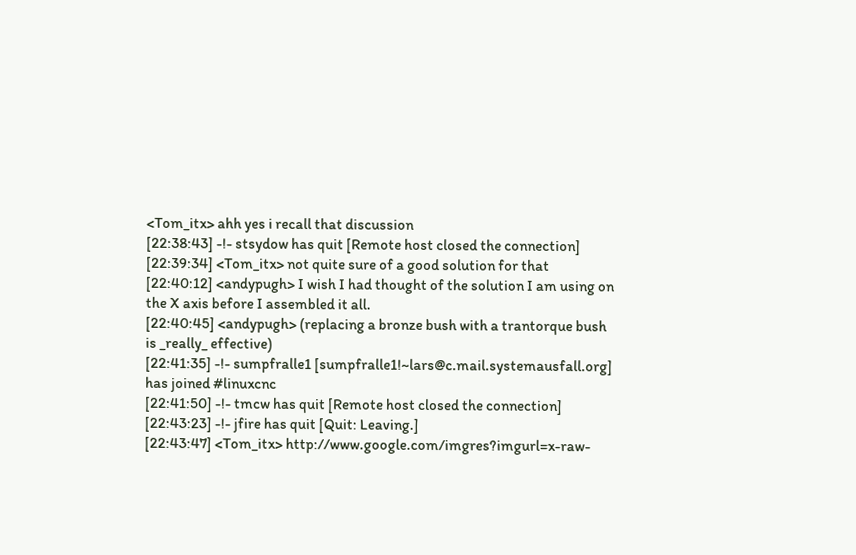<Tom_itx> ahh yes i recall that discussion
[22:38:43] -!- stsydow has quit [Remote host closed the connection]
[22:39:34] <Tom_itx> not quite sure of a good solution for that
[22:40:12] <andypugh> I wish I had thought of the solution I am using on the X axis before I assembled it all.
[22:40:45] <andypugh> (replacing a bronze bush with a trantorque bush is _really_ effective)
[22:41:35] -!- sumpfralle1 [sumpfralle1!~lars@c.mail.systemausfall.org] has joined #linuxcnc
[22:41:50] -!- tmcw has quit [Remote host closed the connection]
[22:43:23] -!- jfire has quit [Quit: Leaving.]
[22:43:47] <Tom_itx> http://www.google.com/imgres?imgurl=x-raw-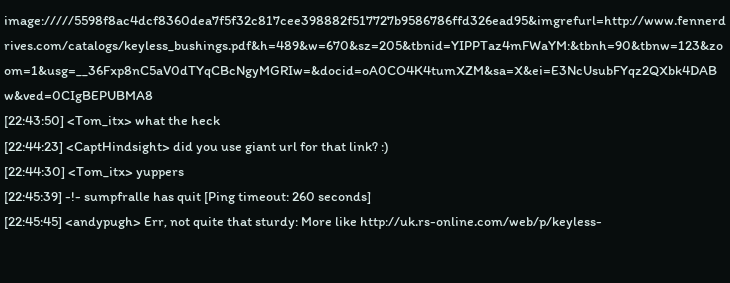image://///5598f8ac4dcf8360dea7f5f32c817cee398882f517727b9586786ffd326ead95&imgrefurl=http://www.fennerdrives.com/catalogs/keyless_bushings.pdf&h=489&w=670&sz=205&tbnid=YIPPTaz4mFWaYM:&tbnh=90&tbnw=123&zoom=1&usg=__36Fxp8nC5aV0dTYqCBcNgyMGRIw=&docid=oA0CO4K4tumXZM&sa=X&ei=E3NcUsubFYqz2QXbk4DABw&ved=0CIgBEPUBMA8
[22:43:50] <Tom_itx> what the heck
[22:44:23] <CaptHindsight> did you use giant url for that link? :)
[22:44:30] <Tom_itx> yuppers
[22:45:39] -!- sumpfralle has quit [Ping timeout: 260 seconds]
[22:45:45] <andypugh> Err, not quite that sturdy: More like http://uk.rs-online.com/web/p/keyless-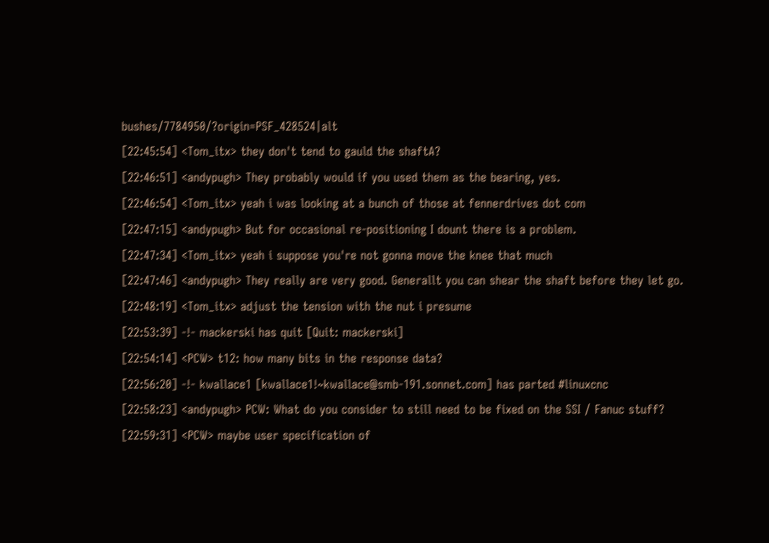bushes/7784950/?origin=PSF_428524|alt
[22:45:54] <Tom_itx> they don't tend to gauld the shaftA?
[22:46:51] <andypugh> They probably would if you used them as the bearing, yes.
[22:46:54] <Tom_itx> yeah i was looking at a bunch of those at fennerdrives dot com
[22:47:15] <andypugh> But for occasional re-positioning I dount there is a problem.
[22:47:34] <Tom_itx> yeah i suppose you're not gonna move the knee that much
[22:47:46] <andypugh> They really are very good. Generallt you can shear the shaft before they let go.
[22:48:19] <Tom_itx> adjust the tension with the nut i presume
[22:53:39] -!- mackerski has quit [Quit: mackerski]
[22:54:14] <PCW> t12: how many bits in the response data?
[22:56:20] -!- kwallace1 [kwallace1!~kwallace@smb-191.sonnet.com] has parted #linuxcnc
[22:58:23] <andypugh> PCW: What do you consider to still need to be fixed on the SSI / Fanuc stuff?
[22:59:31] <PCW> maybe user specification of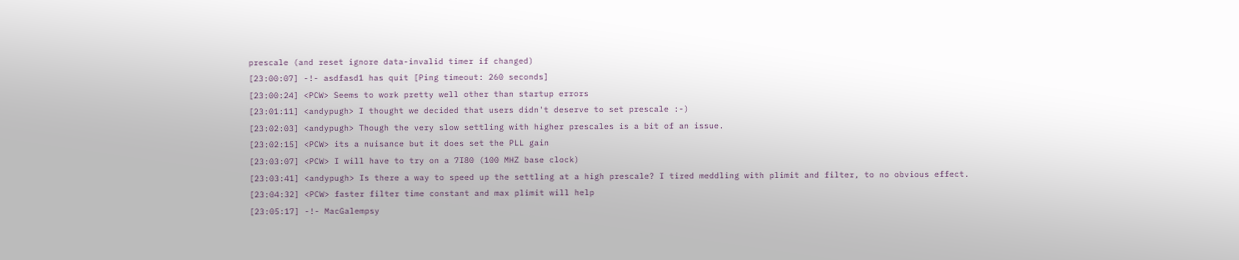prescale (and reset ignore data-invalid timer if changed)
[23:00:07] -!- asdfasd1 has quit [Ping timeout: 260 seconds]
[23:00:24] <PCW> Seems to work pretty well other than startup errors
[23:01:11] <andypugh> I thought we decided that users didn't deserve to set prescale :-)
[23:02:03] <andypugh> Though the very slow settling with higher prescales is a bit of an issue.
[23:02:15] <PCW> its a nuisance but it does set the PLL gain
[23:03:07] <PCW> I will have to try on a 7I80 (100 MHZ base clock)
[23:03:41] <andypugh> Is there a way to speed up the settling at a high prescale? I tired meddling with plimit and filter, to no obvious effect.
[23:04:32] <PCW> faster filter time constant and max plimit will help
[23:05:17] -!- MacGalempsy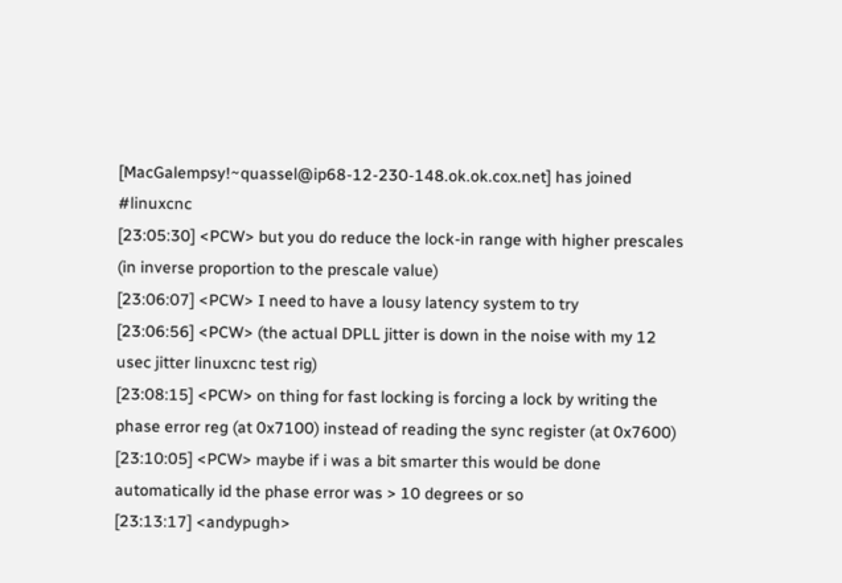[MacGalempsy!~quassel@ip68-12-230-148.ok.ok.cox.net] has joined #linuxcnc
[23:05:30] <PCW> but you do reduce the lock-in range with higher prescales (in inverse proportion to the prescale value)
[23:06:07] <PCW> I need to have a lousy latency system to try
[23:06:56] <PCW> (the actual DPLL jitter is down in the noise with my 12 usec jitter linuxcnc test rig)
[23:08:15] <PCW> on thing for fast locking is forcing a lock by writing the phase error reg (at 0x7100) instead of reading the sync register (at 0x7600)
[23:10:05] <PCW> maybe if i was a bit smarter this would be done automatically id the phase error was > 10 degrees or so
[23:13:17] <andypugh>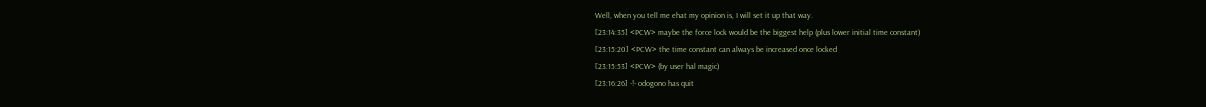Well, when you tell me ehat my opinion is, I will set it up that way.
[23:14:35] <PCW> maybe the force lock would be the biggest help (plus lower initial time constant)
[23:15:20] <PCW> the time constant can always be increased once locked
[23:15:53] <PCW> (by user hal magic)
[23:16:26] -!- odogono has quit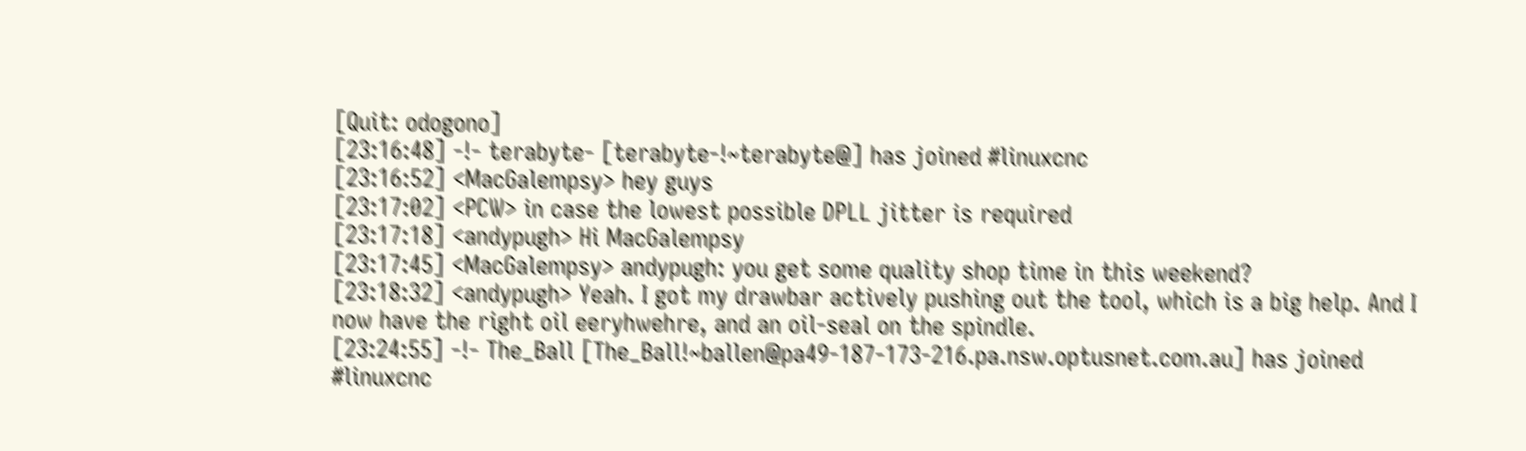[Quit: odogono]
[23:16:48] -!- terabyte- [terabyte-!~terabyte@] has joined #linuxcnc
[23:16:52] <MacGalempsy> hey guys
[23:17:02] <PCW> in case the lowest possible DPLL jitter is required
[23:17:18] <andypugh> Hi MacGalempsy
[23:17:45] <MacGalempsy> andypugh: you get some quality shop time in this weekend?
[23:18:32] <andypugh> Yeah. I got my drawbar actively pushing out the tool, which is a big help. And I now have the right oil eeryhwehre, and an oil-seal on the spindle.
[23:24:55] -!- The_Ball [The_Ball!~ballen@pa49-187-173-216.pa.nsw.optusnet.com.au] has joined #linuxcnc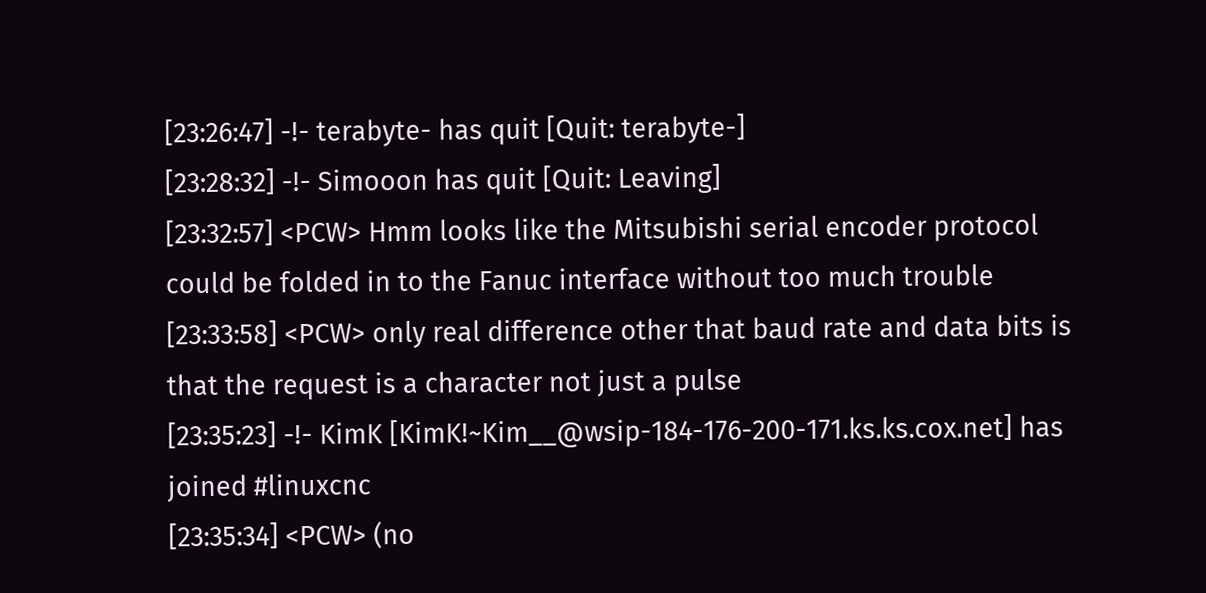[23:26:47] -!- terabyte- has quit [Quit: terabyte-]
[23:28:32] -!- Simooon has quit [Quit: Leaving]
[23:32:57] <PCW> Hmm looks like the Mitsubishi serial encoder protocol could be folded in to the Fanuc interface without too much trouble
[23:33:58] <PCW> only real difference other that baud rate and data bits is that the request is a character not just a pulse
[23:35:23] -!- KimK [KimK!~Kim__@wsip-184-176-200-171.ks.ks.cox.net] has joined #linuxcnc
[23:35:34] <PCW> (no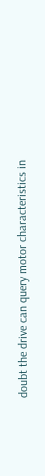doubt the drive can query motor characteristics in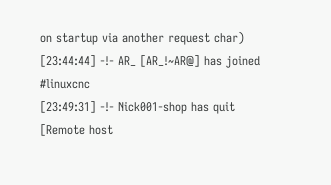on startup via another request char)
[23:44:44] -!- AR_ [AR_!~AR@] has joined #linuxcnc
[23:49:31] -!- Nick001-shop has quit [Remote host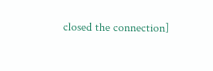closed the connection]